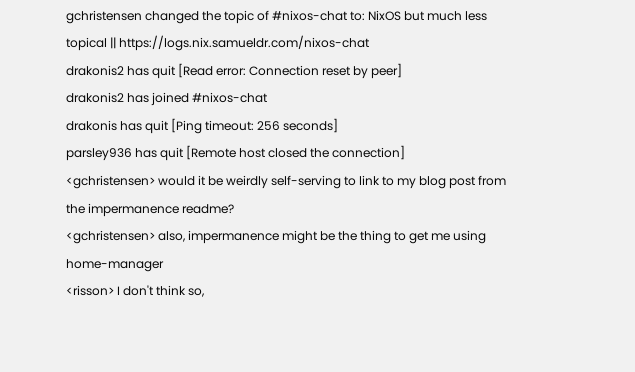gchristensen changed the topic of #nixos-chat to: NixOS but much less topical || https://logs.nix.samueldr.com/nixos-chat
drakonis2 has quit [Read error: Connection reset by peer]
drakonis2 has joined #nixos-chat
drakonis has quit [Ping timeout: 256 seconds]
parsley936 has quit [Remote host closed the connection]
<gchristensen> would it be weirdly self-serving to link to my blog post from the impermanence readme?
<gchristensen> also, impermanence might be the thing to get me using home-manager
<risson> I don't think so,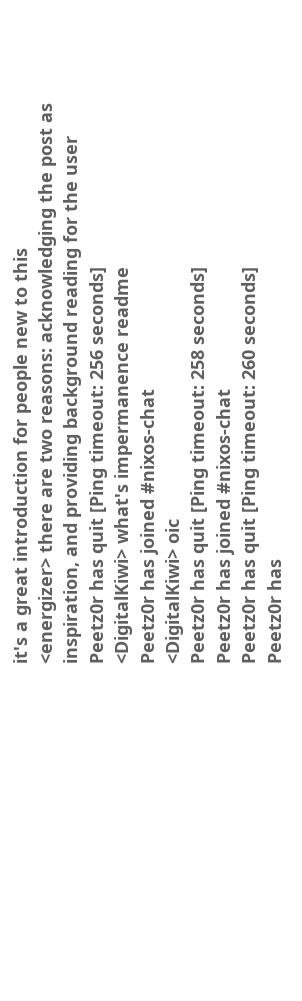it's a great introduction for people new to this
<energizer> there are two reasons: acknowledging the post as inspiration, and providing background reading for the user
Peetz0r has quit [Ping timeout: 256 seconds]
<DigitalKiwi> what's impermanence readme
Peetz0r has joined #nixos-chat
<DigitalKiwi> oic
Peetz0r has quit [Ping timeout: 258 seconds]
Peetz0r has joined #nixos-chat
Peetz0r has quit [Ping timeout: 260 seconds]
Peetz0r has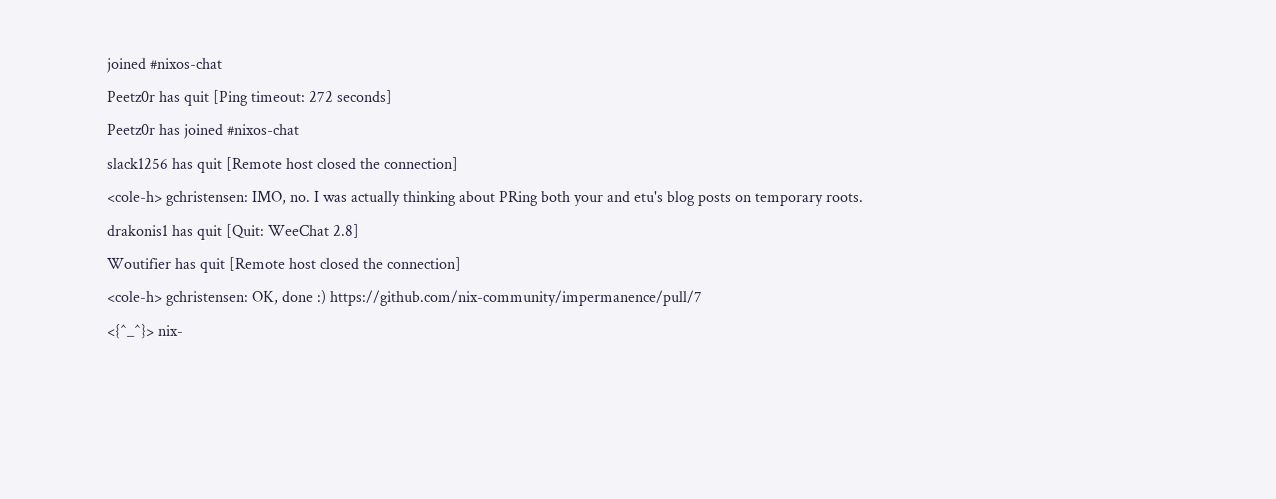joined #nixos-chat
Peetz0r has quit [Ping timeout: 272 seconds]
Peetz0r has joined #nixos-chat
slack1256 has quit [Remote host closed the connection]
<cole-h> gchristensen: IMO, no. I was actually thinking about PRing both your and etu's blog posts on temporary roots.
drakonis1 has quit [Quit: WeeChat 2.8]
Woutifier has quit [Remote host closed the connection]
<cole-h> gchristensen: OK, done :) https://github.com/nix-community/impermanence/pull/7
<{^_^}> nix-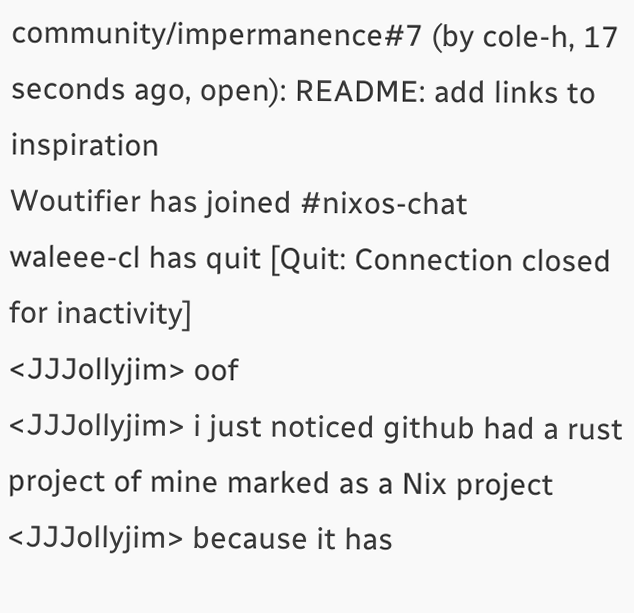community/impermanence#7 (by cole-h, 17 seconds ago, open): README: add links to inspiration
Woutifier has joined #nixos-chat
waleee-cl has quit [Quit: Connection closed for inactivity]
<JJJollyjim> oof
<JJJollyjim> i just noticed github had a rust project of mine marked as a Nix project
<JJJollyjim> because it has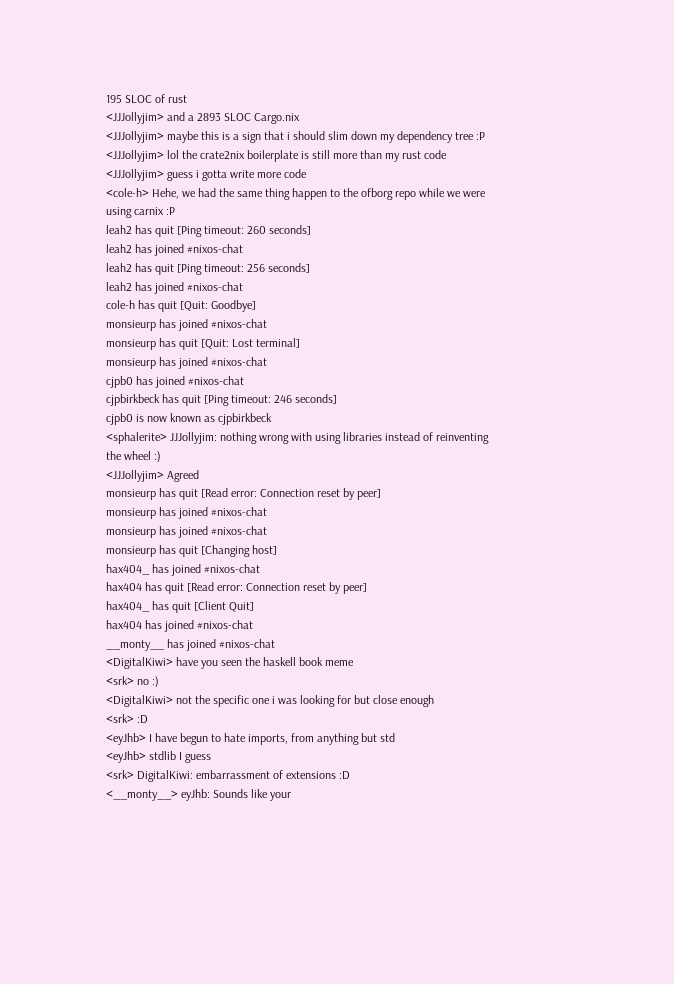195 SLOC of rust
<JJJollyjim> and a 2893 SLOC Cargo.nix
<JJJollyjim> maybe this is a sign that i should slim down my dependency tree :P
<JJJollyjim> lol the crate2nix boilerplate is still more than my rust code
<JJJollyjim> guess i gotta write more code
<cole-h> Hehe, we had the same thing happen to the ofborg repo while we were using carnix :P
leah2 has quit [Ping timeout: 260 seconds]
leah2 has joined #nixos-chat
leah2 has quit [Ping timeout: 256 seconds]
leah2 has joined #nixos-chat
cole-h has quit [Quit: Goodbye]
monsieurp has joined #nixos-chat
monsieurp has quit [Quit: Lost terminal]
monsieurp has joined #nixos-chat
cjpb0 has joined #nixos-chat
cjpbirkbeck has quit [Ping timeout: 246 seconds]
cjpb0 is now known as cjpbirkbeck
<sphalerite> JJJollyjim: nothing wrong with using libraries instead of reinventing the wheel :)
<JJJollyjim> Agreed
monsieurp has quit [Read error: Connection reset by peer]
monsieurp has joined #nixos-chat
monsieurp has joined #nixos-chat
monsieurp has quit [Changing host]
hax404_ has joined #nixos-chat
hax404 has quit [Read error: Connection reset by peer]
hax404_ has quit [Client Quit]
hax404 has joined #nixos-chat
__monty__ has joined #nixos-chat
<DigitalKiwi> have you seen the haskell book meme
<srk> no :)
<DigitalKiwi> not the specific one i was looking for but close enough
<srk> :D
<eyJhb> I have begun to hate imports, from anything but std
<eyJhb> stdlib I guess
<srk> DigitalKiwi: embarrassment of extensions :D
<__monty__> eyJhb: Sounds like your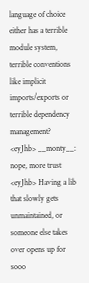language of choice either has a terrible module system, terrible conventions like implicit imports/exports or terrible dependency management?
<eyJhb> __monty__: nope, more trust
<eyJhb> Having a lib that slowly gets unmaintained, or someone else takes over opens up for sooo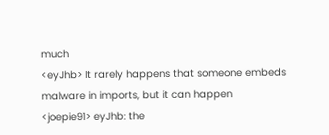much
<eyJhb> It rarely happens that someone embeds malware in imports, but it can happen
<joepie91> eyJhb: the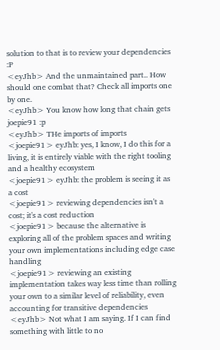solution to that is to review your dependencies :P
<eyJhb> And the unmaintained part.. How should one combat that? Check all imports one by one.
<eyJhb> You know how long that chain gets joepie91 :p
<eyJhb> THe imports of imports
<joepie91> eyJhb: yes, I know, I do this for a living, it is entirely viable with the right tooling and a healthy ecosystem
<joepie91> eyJhb: the problem is seeing it as a cost
<joepie91> reviewing dependencies isn't a cost; it's a cost reduction
<joepie91> because the alternative is exploring all of the problem spaces and writing your own implementations including edge case handling
<joepie91> reviewing an existing implementation takes way less time than rolling your own to a similar level of reliability, even accounting for transitive dependencies
<eyJhb> Not what I am saying. If I can find something with little to no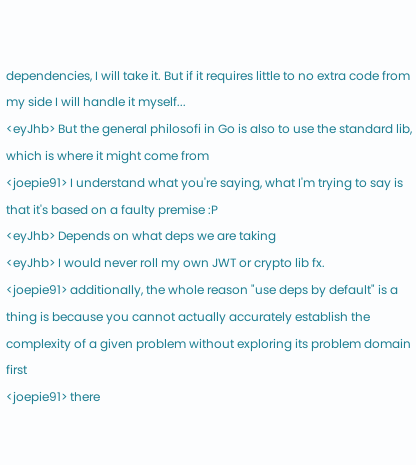dependencies, I will take it. But if it requires little to no extra code from my side I will handle it myself...
<eyJhb> But the general philosofi in Go is also to use the standard lib, which is where it might come from
<joepie91> I understand what you're saying, what I'm trying to say is that it's based on a faulty premise :P
<eyJhb> Depends on what deps we are taking
<eyJhb> I would never roll my own JWT or crypto lib fx.
<joepie91> additionally, the whole reason "use deps by default" is a thing is because you cannot actually accurately establish the complexity of a given problem without exploring its problem domain first
<joepie91> there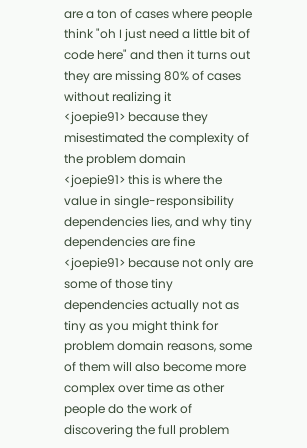are a ton of cases where people think "oh I just need a little bit of code here" and then it turns out they are missing 80% of cases without realizing it
<joepie91> because they misestimated the complexity of the problem domain
<joepie91> this is where the value in single-responsibility dependencies lies, and why tiny dependencies are fine
<joepie91> because not only are some of those tiny dependencies actually not as tiny as you might think for problem domain reasons, some of them will also become more complex over time as other people do the work of discovering the full problem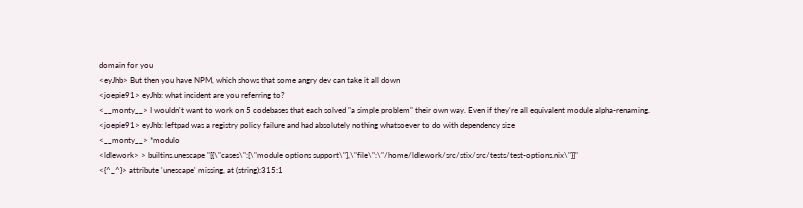domain for you
<eyJhb> But then you have NPM, which shows that some angry dev can take it all down
<joepie91> eyJhb: what incident are you referring to?
<__monty__> I wouldn't want to work on 5 codebases that each solved "a simple problem" their own way. Even if they're all equivalent module alpha-renaming.
<joepie91> eyJhb: leftpad was a registry policy failure and had absolutely nothing whatsoever to do with dependency size
<__monty__> *modulo
<ldlework> > builtins.unescape "[{\"cases\":[\"module options support\"],\"file\":\"/home/ldlework/src/stix/src/tests/test-options.nix\"}]"
<{^_^}> attribute 'unescape' missing, at (string):315:1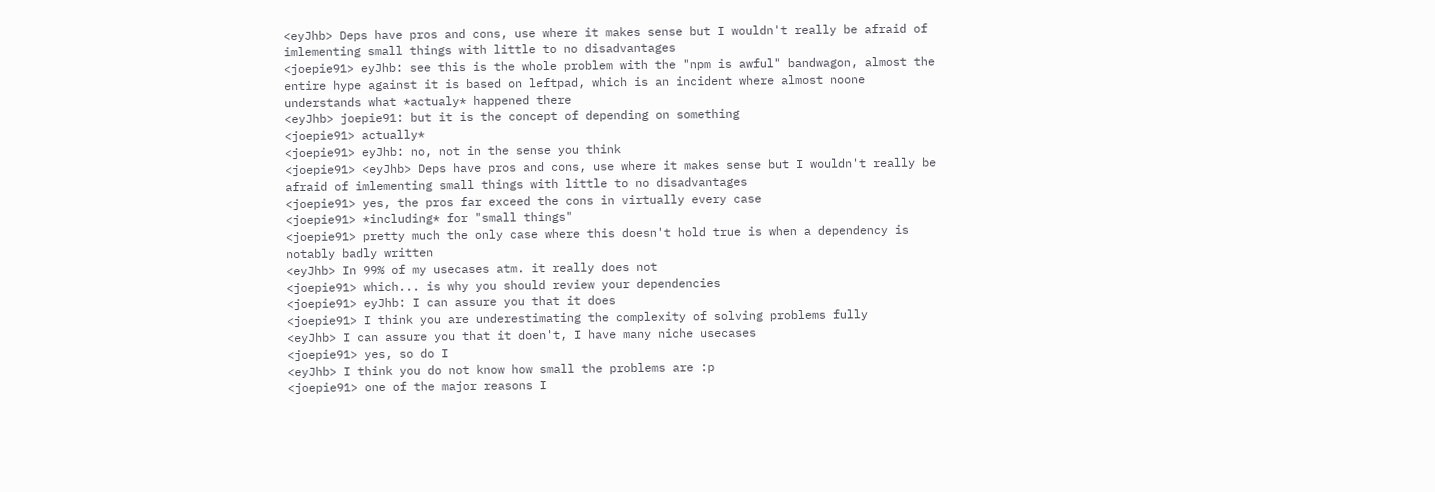<eyJhb> Deps have pros and cons, use where it makes sense but I wouldn't really be afraid of imlementing small things with little to no disadvantages
<joepie91> eyJhb: see this is the whole problem with the "npm is awful" bandwagon, almost the entire hype against it is based on leftpad, which is an incident where almost noone understands what *actualy* happened there
<eyJhb> joepie91: but it is the concept of depending on something
<joepie91> actually*
<joepie91> eyJhb: no, not in the sense you think
<joepie91> <eyJhb> Deps have pros and cons, use where it makes sense but I wouldn't really be afraid of imlementing small things with little to no disadvantages
<joepie91> yes, the pros far exceed the cons in virtually every case
<joepie91> *including* for "small things"
<joepie91> pretty much the only case where this doesn't hold true is when a dependency is notably badly written
<eyJhb> In 99% of my usecases atm. it really does not
<joepie91> which... is why you should review your dependencies
<joepie91> eyJhb: I can assure you that it does
<joepie91> I think you are underestimating the complexity of solving problems fully
<eyJhb> I can assure you that it doen't, I have many niche usecases
<joepie91> yes, so do I
<eyJhb> I think you do not know how small the problems are :p
<joepie91> one of the major reasons I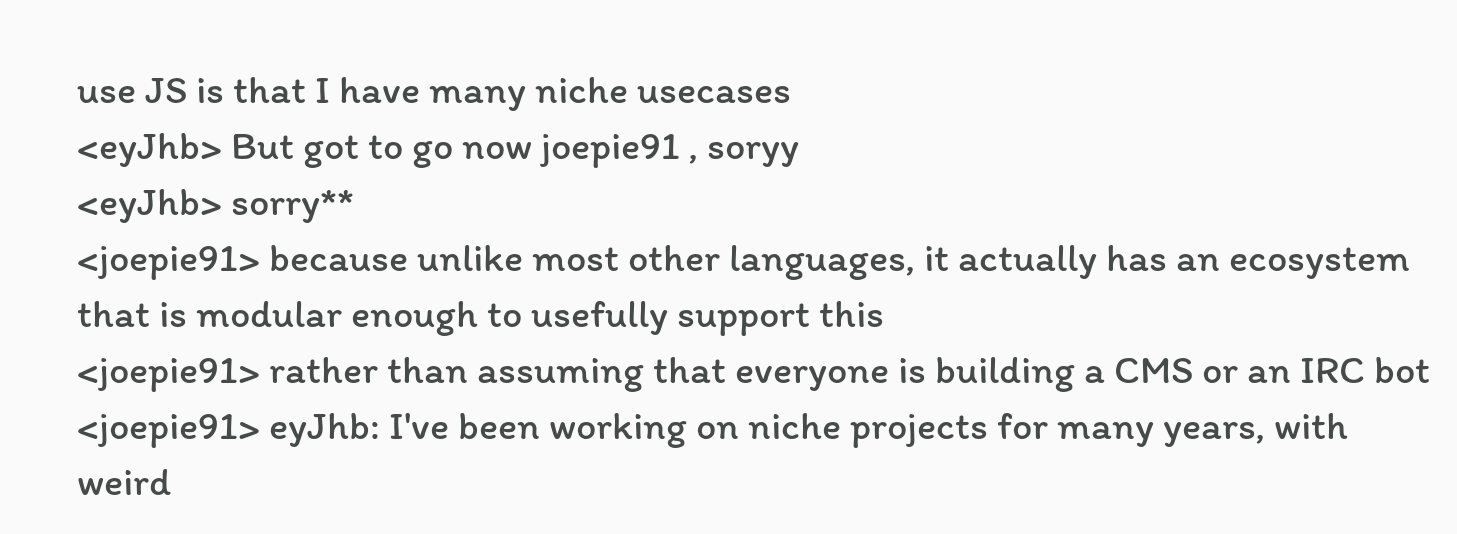use JS is that I have many niche usecases
<eyJhb> But got to go now joepie91 , soryy
<eyJhb> sorry**
<joepie91> because unlike most other languages, it actually has an ecosystem that is modular enough to usefully support this
<joepie91> rather than assuming that everyone is building a CMS or an IRC bot
<joepie91> eyJhb: I've been working on niche projects for many years, with weird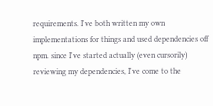requirements. I've both written my own implementations for things and used dependencies off npm. since I've started actually (even cursorily) reviewing my dependencies, I've come to the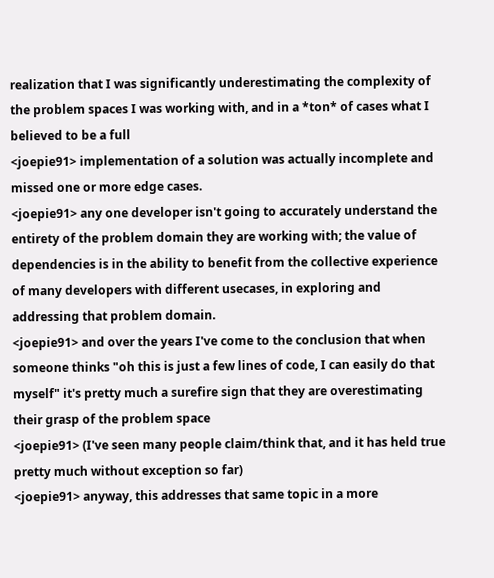realization that I was significantly underestimating the complexity of the problem spaces I was working with, and in a *ton* of cases what I believed to be a full
<joepie91> implementation of a solution was actually incomplete and missed one or more edge cases.
<joepie91> any one developer isn't going to accurately understand the entirety of the problem domain they are working with; the value of dependencies is in the ability to benefit from the collective experience of many developers with different usecases, in exploring and addressing that problem domain.
<joepie91> and over the years I've come to the conclusion that when someone thinks "oh this is just a few lines of code, I can easily do that myself" it's pretty much a surefire sign that they are overestimating their grasp of the problem space
<joepie91> (I've seen many people claim/think that, and it has held true pretty much without exception so far)
<joepie91> anyway, this addresses that same topic in a more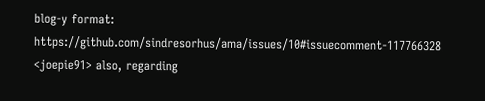blog-y format: https://github.com/sindresorhus/ama/issues/10#issuecomment-117766328
<joepie91> also, regarding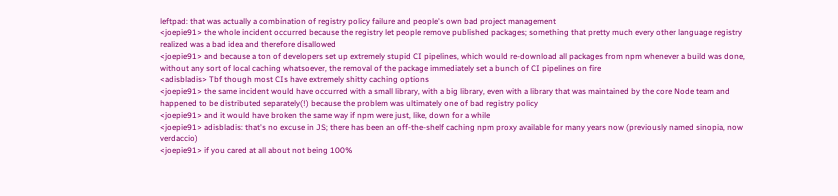leftpad: that was actually a combination of registry policy failure and people's own bad project management
<joepie91> the whole incident occurred because the registry let people remove published packages; something that pretty much every other language registry realized was a bad idea and therefore disallowed
<joepie91> and because a ton of developers set up extremely stupid CI pipelines, which would re-download all packages from npm whenever a build was done, without any sort of local caching whatsoever, the removal of the package immediately set a bunch of CI pipelines on fire
<adisbladis> Tbf though most CIs have extremely shitty caching options
<joepie91> the same incident would have occurred with a small library, with a big library, even with a library that was maintained by the core Node team and happened to be distributed separately(!) because the problem was ultimately one of bad registry policy
<joepie91> and it would have broken the same way if npm were just, like, down for a while
<joepie91> adisbladis: that's no excuse in JS; there has been an off-the-shelf caching npm proxy available for many years now (previously named sinopia, now verdaccio)
<joepie91> if you cared at all about not being 100%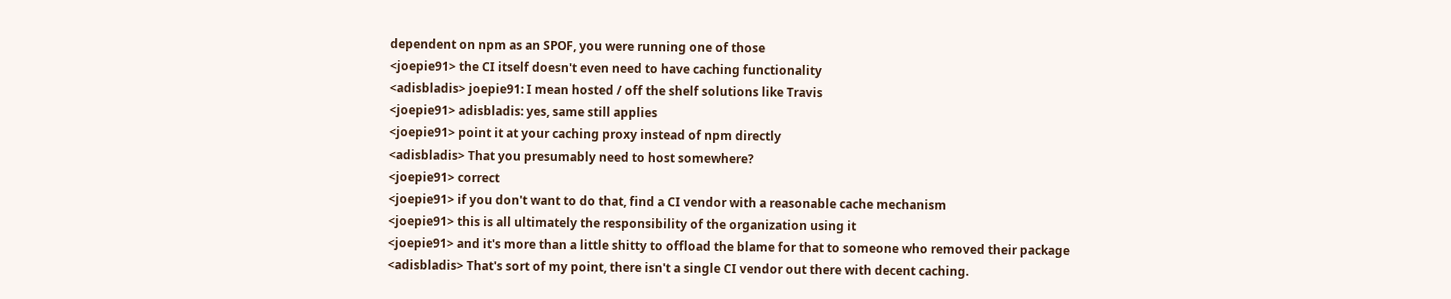dependent on npm as an SPOF, you were running one of those
<joepie91> the CI itself doesn't even need to have caching functionality
<adisbladis> joepie91: I mean hosted / off the shelf solutions like Travis
<joepie91> adisbladis: yes, same still applies
<joepie91> point it at your caching proxy instead of npm directly
<adisbladis> That you presumably need to host somewhere?
<joepie91> correct
<joepie91> if you don't want to do that, find a CI vendor with a reasonable cache mechanism
<joepie91> this is all ultimately the responsibility of the organization using it
<joepie91> and it's more than a little shitty to offload the blame for that to someone who removed their package
<adisbladis> That's sort of my point, there isn't a single CI vendor out there with decent caching.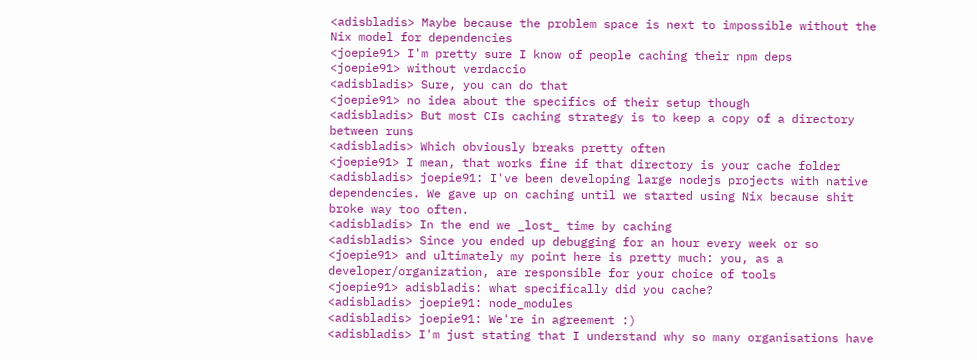<adisbladis> Maybe because the problem space is next to impossible without the Nix model for dependencies
<joepie91> I'm pretty sure I know of people caching their npm deps
<joepie91> without verdaccio
<adisbladis> Sure, you can do that
<joepie91> no idea about the specifics of their setup though
<adisbladis> But most CIs caching strategy is to keep a copy of a directory between runs
<adisbladis> Which obviously breaks pretty often
<joepie91> I mean, that works fine if that directory is your cache folder
<adisbladis> joepie91: I've been developing large nodejs projects with native dependencies. We gave up on caching until we started using Nix because shit broke way too often.
<adisbladis> In the end we _lost_ time by caching
<adisbladis> Since you ended up debugging for an hour every week or so
<joepie91> and ultimately my point here is pretty much: you, as a developer/organization, are responsible for your choice of tools
<joepie91> adisbladis: what specifically did you cache?
<adisbladis> joepie91: node_modules
<adisbladis> joepie91: We're in agreement :)
<adisbladis> I'm just stating that I understand why so many organisations have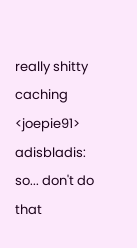really shitty caching
<joepie91> adisbladis: so... don't do that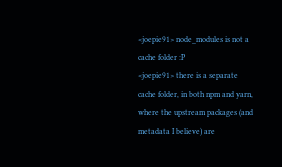<joepie91> node_modules is not a cache folder :P
<joepie91> there is a separate cache folder, in both npm and yarn, where the upstream packages (and metadata I believe) are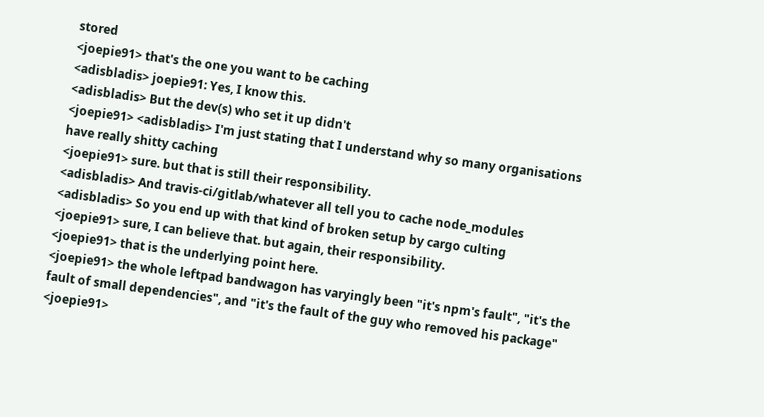stored
<joepie91> that's the one you want to be caching
<adisbladis> joepie91: Yes, I know this.
<adisbladis> But the dev(s) who set it up didn't
<joepie91> <adisbladis> I'm just stating that I understand why so many organisations have really shitty caching
<joepie91> sure. but that is still their responsibility.
<adisbladis> And travis-ci/gitlab/whatever all tell you to cache node_modules
<adisbladis> So you end up with that kind of broken setup by cargo culting
<joepie91> sure, I can believe that. but again, their responsibility.
<joepie91> that is the underlying point here.
<joepie91> the whole leftpad bandwagon has varyingly been "it's npm's fault", "it's the fault of small dependencies", and "it's the fault of the guy who removed his package"
<joepie91>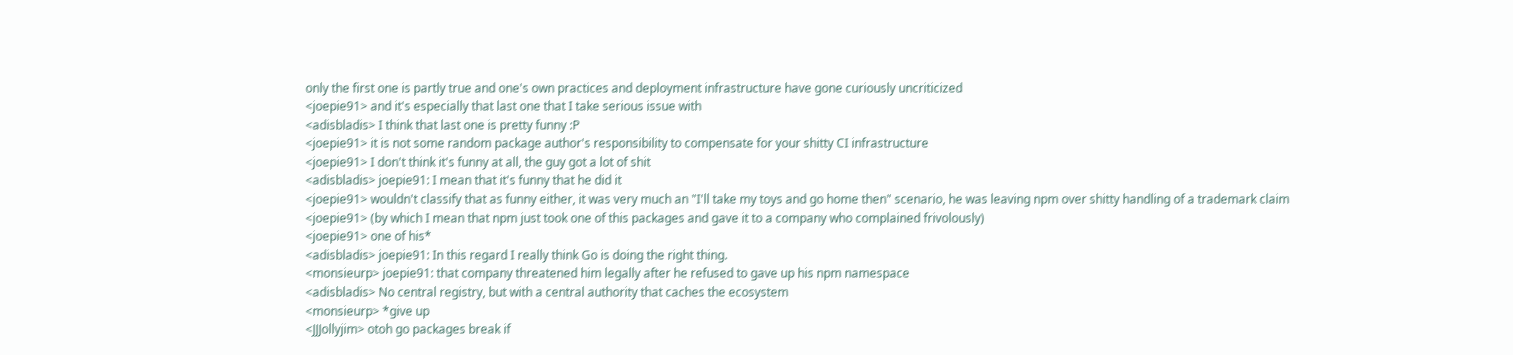only the first one is partly true and one's own practices and deployment infrastructure have gone curiously uncriticized
<joepie91> and it's especially that last one that I take serious issue with
<adisbladis> I think that last one is pretty funny :P
<joepie91> it is not some random package author's responsibility to compensate for your shitty CI infrastructure
<joepie91> I don't think it's funny at all, the guy got a lot of shit
<adisbladis> joepie91: I mean that it's funny that he did it
<joepie91> wouldn't classify that as funny either, it was very much an "I'll take my toys and go home then" scenario, he was leaving npm over shitty handling of a trademark claim
<joepie91> (by which I mean that npm just took one of this packages and gave it to a company who complained frivolously)
<joepie91> one of his*
<adisbladis> joepie91: In this regard I really think Go is doing the right thing.
<monsieurp> joepie91: that company threatened him legally after he refused to gave up his npm namespace
<adisbladis> No central registry, but with a central authority that caches the ecosystem
<monsieurp> *give up
<JJJollyjim> otoh go packages break if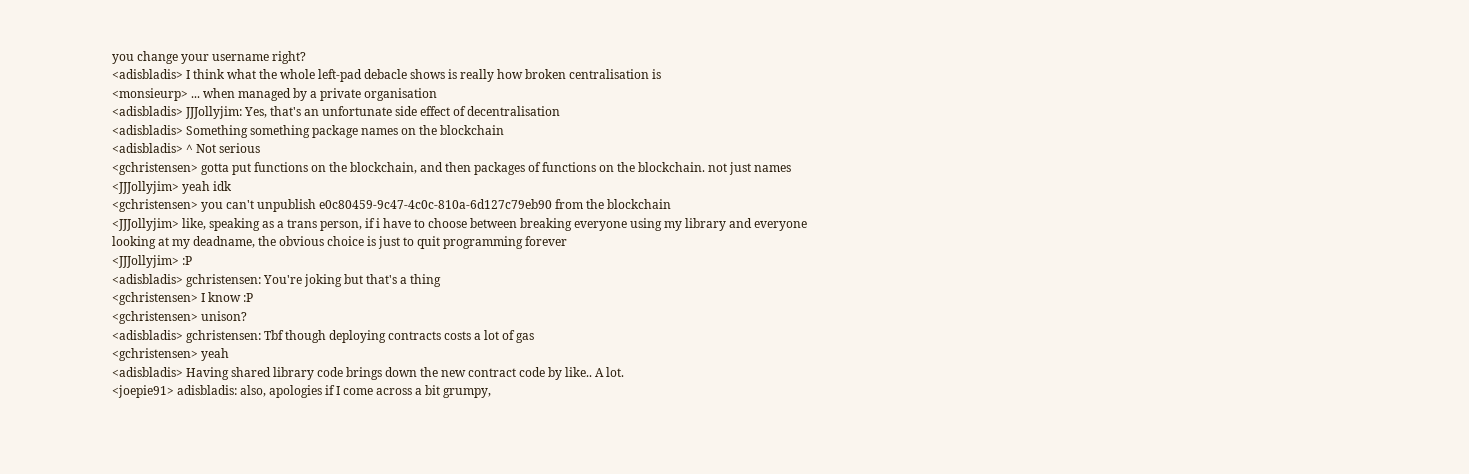you change your username right?
<adisbladis> I think what the whole left-pad debacle shows is really how broken centralisation is
<monsieurp> ... when managed by a private organisation
<adisbladis> JJJollyjim: Yes, that's an unfortunate side effect of decentralisation
<adisbladis> Something something package names on the blockchain
<adisbladis> ^ Not serious
<gchristensen> gotta put functions on the blockchain, and then packages of functions on the blockchain. not just names
<JJJollyjim> yeah idk
<gchristensen> you can't unpublish e0c80459-9c47-4c0c-810a-6d127c79eb90 from the blockchain
<JJJollyjim> like, speaking as a trans person, if i have to choose between breaking everyone using my library and everyone looking at my deadname, the obvious choice is just to quit programming forever
<JJJollyjim> :P
<adisbladis> gchristensen: You're joking but that's a thing
<gchristensen> I know :P
<gchristensen> unison?
<adisbladis> gchristensen: Tbf though deploying contracts costs a lot of gas
<gchristensen> yeah
<adisbladis> Having shared library code brings down the new contract code by like.. A lot.
<joepie91> adisbladis: also, apologies if I come across a bit grumpy,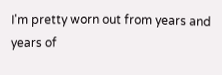I'm pretty worn out from years and years of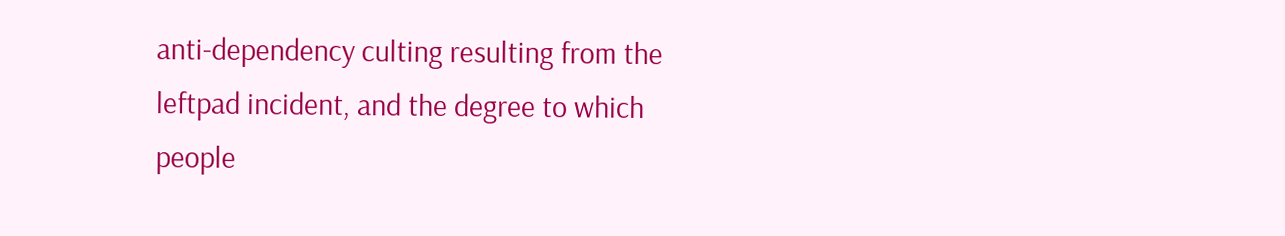anti-dependency culting resulting from the leftpad incident, and the degree to which people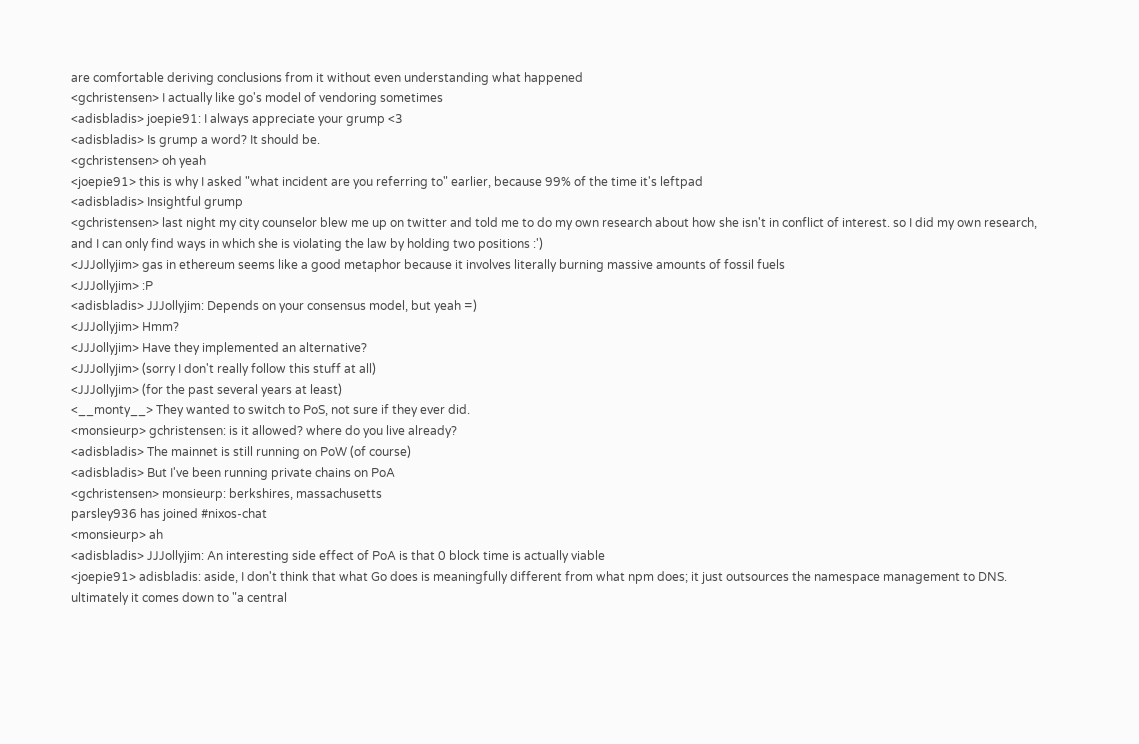are comfortable deriving conclusions from it without even understanding what happened
<gchristensen> I actually like go's model of vendoring sometimes
<adisbladis> joepie91: I always appreciate your grump <3
<adisbladis> Is grump a word? It should be.
<gchristensen> oh yeah
<joepie91> this is why I asked "what incident are you referring to" earlier, because 99% of the time it's leftpad
<adisbladis> Insightful grump
<gchristensen> last night my city counselor blew me up on twitter and told me to do my own research about how she isn't in conflict of interest. so I did my own research, and I can only find ways in which she is violating the law by holding two positions :')
<JJJollyjim> gas in ethereum seems like a good metaphor because it involves literally burning massive amounts of fossil fuels
<JJJollyjim> :P
<adisbladis> JJJollyjim: Depends on your consensus model, but yeah =)
<JJJollyjim> Hmm?
<JJJollyjim> Have they implemented an alternative?
<JJJollyjim> (sorry I don't really follow this stuff at all)
<JJJollyjim> (for the past several years at least)
<__monty__> They wanted to switch to PoS, not sure if they ever did.
<monsieurp> gchristensen: is it allowed? where do you live already?
<adisbladis> The mainnet is still running on PoW (of course)
<adisbladis> But I've been running private chains on PoA
<gchristensen> monsieurp: berkshires, massachusetts
parsley936 has joined #nixos-chat
<monsieurp> ah
<adisbladis> JJJollyjim: An interesting side effect of PoA is that 0 block time is actually viable
<joepie91> adisbladis: aside, I don't think that what Go does is meaningfully different from what npm does; it just outsources the namespace management to DNS. ultimately it comes down to "a central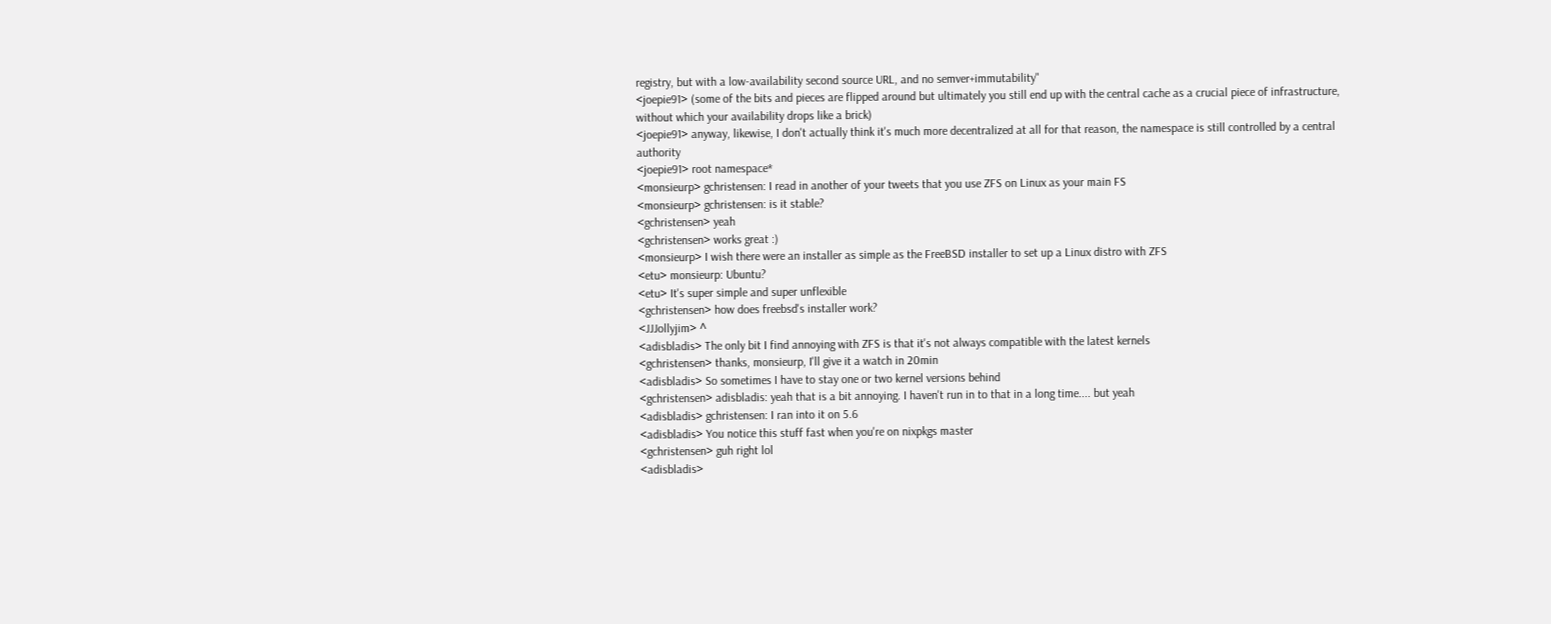registry, but with a low-availability second source URL, and no semver+immutability"
<joepie91> (some of the bits and pieces are flipped around but ultimately you still end up with the central cache as a crucial piece of infrastructure, without which your availability drops like a brick)
<joepie91> anyway, likewise, I don't actually think it's much more decentralized at all for that reason, the namespace is still controlled by a central authority
<joepie91> root namespace*
<monsieurp> gchristensen: I read in another of your tweets that you use ZFS on Linux as your main FS
<monsieurp> gchristensen: is it stable?
<gchristensen> yeah
<gchristensen> works great :)
<monsieurp> I wish there were an installer as simple as the FreeBSD installer to set up a Linux distro with ZFS
<etu> monsieurp: Ubuntu?
<etu> It's super simple and super unflexible
<gchristensen> how does freebsd's installer work?
<JJJollyjim> ^
<adisbladis> The only bit I find annoying with ZFS is that it's not always compatible with the latest kernels
<gchristensen> thanks, monsieurp, I'll give it a watch in 20min
<adisbladis> So sometimes I have to stay one or two kernel versions behind
<gchristensen> adisbladis: yeah that is a bit annoying. I haven't run in to that in a long time.... but yeah
<adisbladis> gchristensen: I ran into it on 5.6
<adisbladis> You notice this stuff fast when you're on nixpkgs master
<gchristensen> guh right lol
<adisbladis>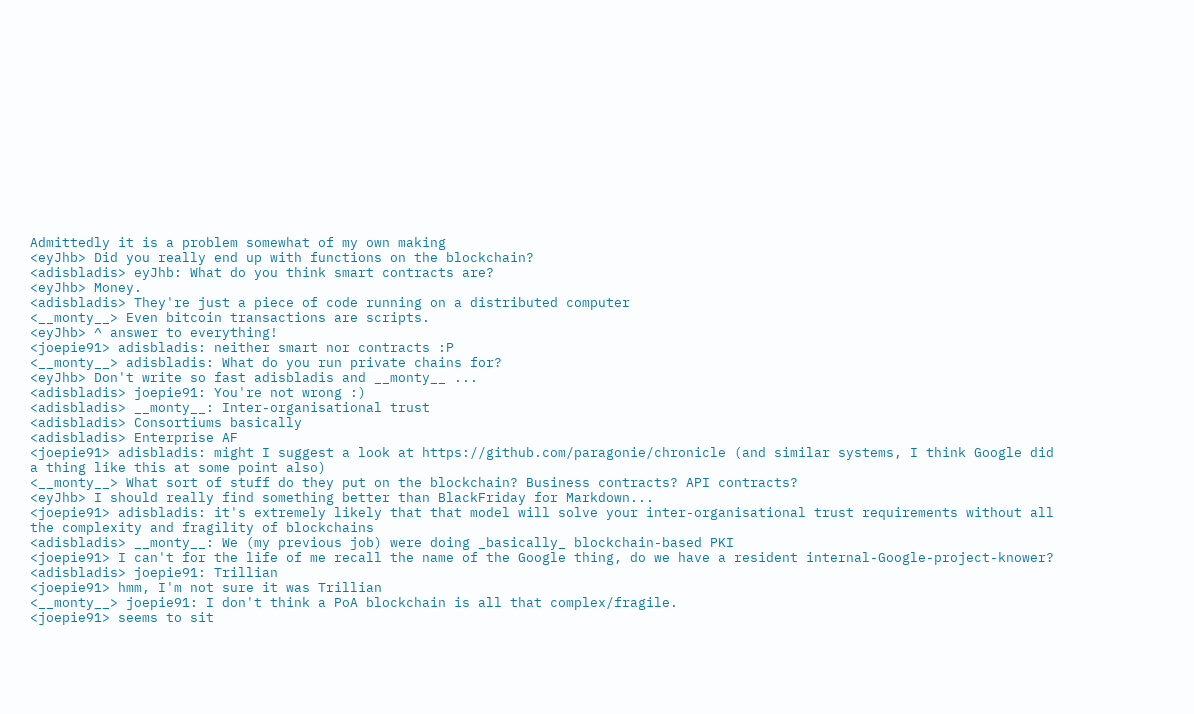Admittedly it is a problem somewhat of my own making
<eyJhb> Did you really end up with functions on the blockchain?
<adisbladis> eyJhb: What do you think smart contracts are?
<eyJhb> Money.
<adisbladis> They're just a piece of code running on a distributed computer
<__monty__> Even bitcoin transactions are scripts.
<eyJhb> ^ answer to everything!
<joepie91> adisbladis: neither smart nor contracts :P
<__monty__> adisbladis: What do you run private chains for?
<eyJhb> Don't write so fast adisbladis and __monty__ ...
<adisbladis> joepie91: You're not wrong :)
<adisbladis> __monty__: Inter-organisational trust
<adisbladis> Consortiums basically
<adisbladis> Enterprise AF
<joepie91> adisbladis: might I suggest a look at https://github.com/paragonie/chronicle (and similar systems, I think Google did a thing like this at some point also)
<__monty__> What sort of stuff do they put on the blockchain? Business contracts? API contracts?
<eyJhb> I should really find something better than BlackFriday for Markdown...
<joepie91> adisbladis: it's extremely likely that that model will solve your inter-organisational trust requirements without all the complexity and fragility of blockchains
<adisbladis> __monty__: We (my previous job) were doing _basically_ blockchain-based PKI
<joepie91> I can't for the life of me recall the name of the Google thing, do we have a resident internal-Google-project-knower?
<adisbladis> joepie91: Trillian
<joepie91> hmm, I'm not sure it was Trillian
<__monty__> joepie91: I don't think a PoA blockchain is all that complex/fragile.
<joepie91> seems to sit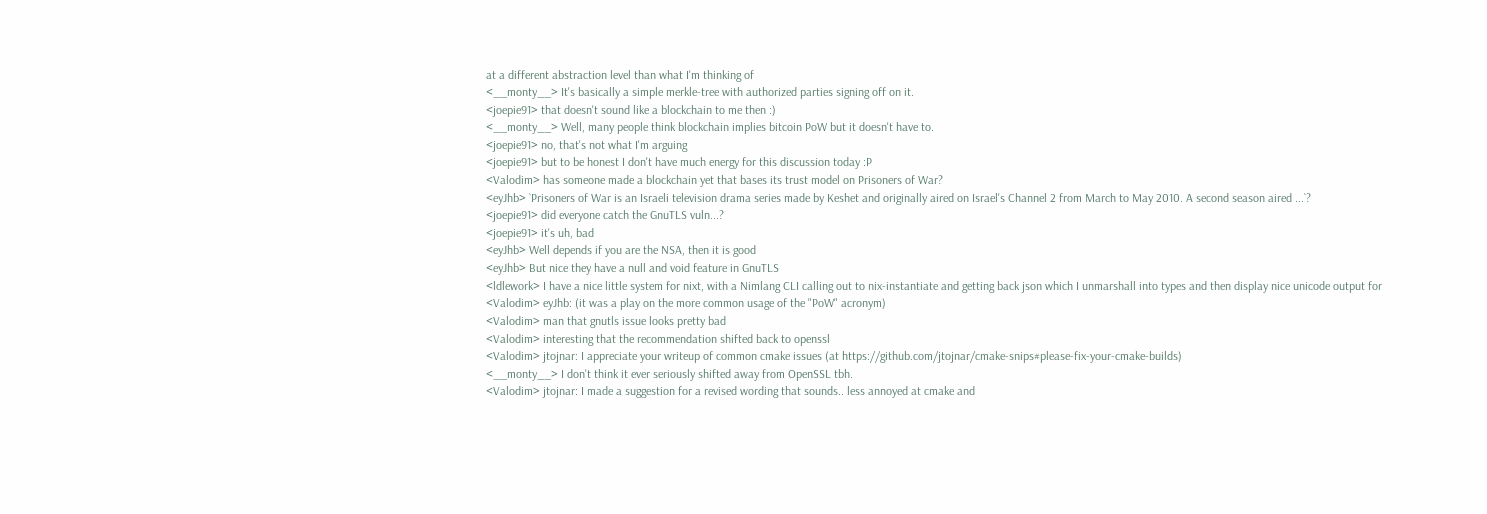at a different abstraction level than what I'm thinking of
<__monty__> It's basically a simple merkle-tree with authorized parties signing off on it.
<joepie91> that doesn't sound like a blockchain to me then :)
<__monty__> Well, many people think blockchain implies bitcoin PoW but it doesn't have to.
<joepie91> no, that's not what I'm arguing
<joepie91> but to be honest I don't have much energy for this discussion today :P
<Valodim> has someone made a blockchain yet that bases its trust model on Prisoners of War?
<eyJhb> `Prisoners of War is an Israeli television drama series made by Keshet and originally aired on Israel's Channel 2 from March to May 2010. A second season aired ...`?
<joepie91> did everyone catch the GnuTLS vuln...?
<joepie91> it's uh, bad
<eyJhb> Well depends if you are the NSA, then it is good
<eyJhb> But nice they have a null and void feature in GnuTLS
<ldlework> I have a nice little system for nixt, with a Nimlang CLI calling out to nix-instantiate and getting back json which I unmarshall into types and then display nice unicode output for
<Valodim> eyJhb: (it was a play on the more common usage of the "PoW" acronym)
<Valodim> man that gnutls issue looks pretty bad
<Valodim> interesting that the recommendation shifted back to openssl
<Valodim> jtojnar: I appreciate your writeup of common cmake issues (at https://github.com/jtojnar/cmake-snips#please-fix-your-cmake-builds)
<__monty__> I don't think it ever seriously shifted away from OpenSSL tbh.
<Valodim> jtojnar: I made a suggestion for a revised wording that sounds.. less annoyed at cmake and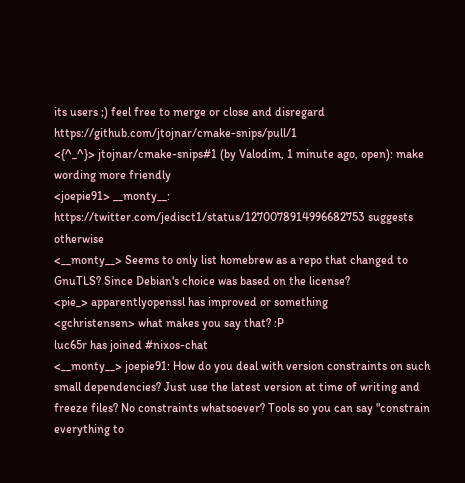its users ;) feel free to merge or close and disregard https://github.com/jtojnar/cmake-snips/pull/1
<{^_^}> jtojnar/cmake-snips#1 (by Valodim, 1 minute ago, open): make wording more friendly
<joepie91> __monty__: https://twitter.com/jedisct1/status/1270078914996682753 suggests otherwise
<__monty__> Seems to only list homebrew as a repo that changed to GnuTLS? Since Debian's choice was based on the license?
<pie_> apparentlyopenssl has improved or something
<gchristensen> what makes you say that? :P
luc65r has joined #nixos-chat
<__monty__> joepie91: How do you deal with version constraints on such small dependencies? Just use the latest version at time of writing and freeze files? No constraints whatsoever? Tools so you can say "constrain everything to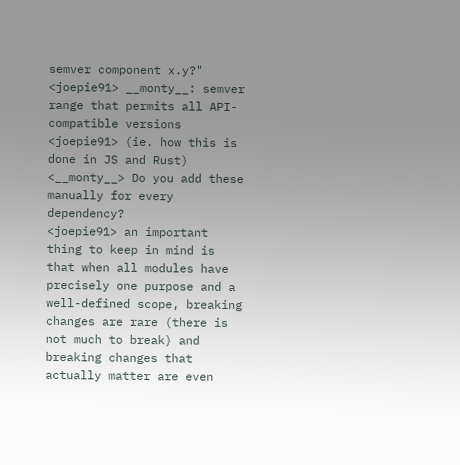semver component x.y?"
<joepie91> __monty__: semver range that permits all API-compatible versions
<joepie91> (ie. how this is done in JS and Rust)
<__monty__> Do you add these manually for every dependency?
<joepie91> an important thing to keep in mind is that when all modules have precisely one purpose and a well-defined scope, breaking changes are rare (there is not much to break) and breaking changes that actually matter are even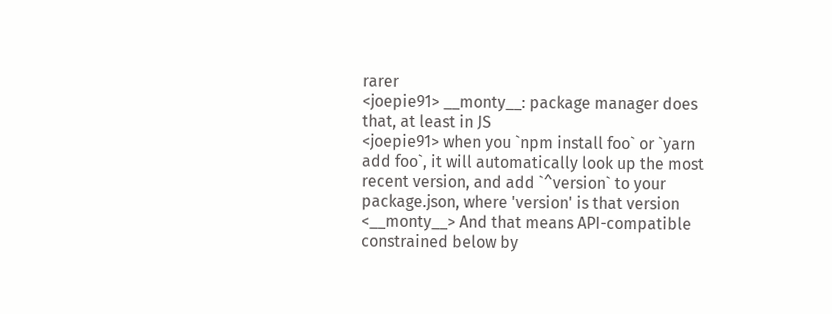rarer
<joepie91> __monty__: package manager does that, at least in JS
<joepie91> when you `npm install foo` or `yarn add foo`, it will automatically look up the most recent version, and add `^version` to your package.json, where 'version' is that version
<__monty__> And that means API-compatible constrained below by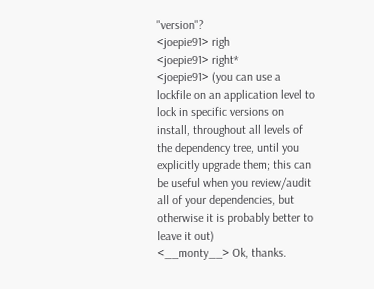"version"?
<joepie91> righ
<joepie91> right*
<joepie91> (you can use a lockfile on an application level to lock in specific versions on install, throughout all levels of the dependency tree, until you explicitly upgrade them; this can be useful when you review/audit all of your dependencies, but otherwise it is probably better to leave it out)
<__monty__> Ok, thanks.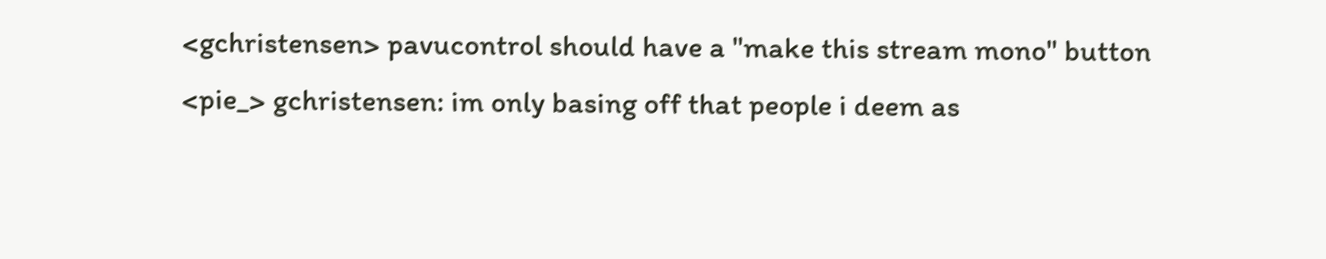<gchristensen> pavucontrol should have a "make this stream mono" button
<pie_> gchristensen: im only basing off that people i deem as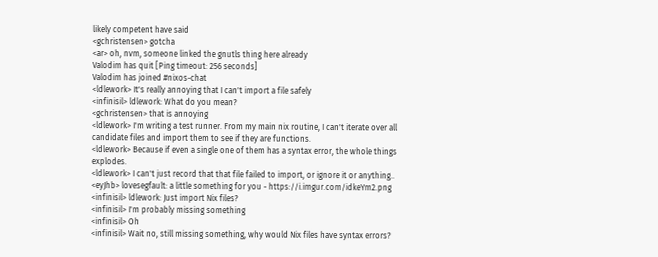likely competent have said
<gchristensen> gotcha
<ar> oh, nvm, someone linked the gnutls thing here already
Valodim has quit [Ping timeout: 256 seconds]
Valodim has joined #nixos-chat
<ldlework> It's really annoying that I can't import a file safely
<infinisil> ldlework: What do you mean?
<gchristensen> that is annoying
<ldlework> I'm writing a test runner. From my main nix routine, I can't iterate over all candidate files and import them to see if they are functions.
<ldlework> Because if even a single one of them has a syntax error, the whole things explodes.
<ldlework> I can't just record that that file failed to import, or ignore it or anything..
<eyJhb> lovesegfault: a little something for you - https://i.imgur.com/idkeYm2.png
<infinisil> ldlework: Just import Nix files?
<infinisil> I'm probably missing something
<infinisil> Oh
<infinisil> Wait no, still missing something, why would Nix files have syntax errors?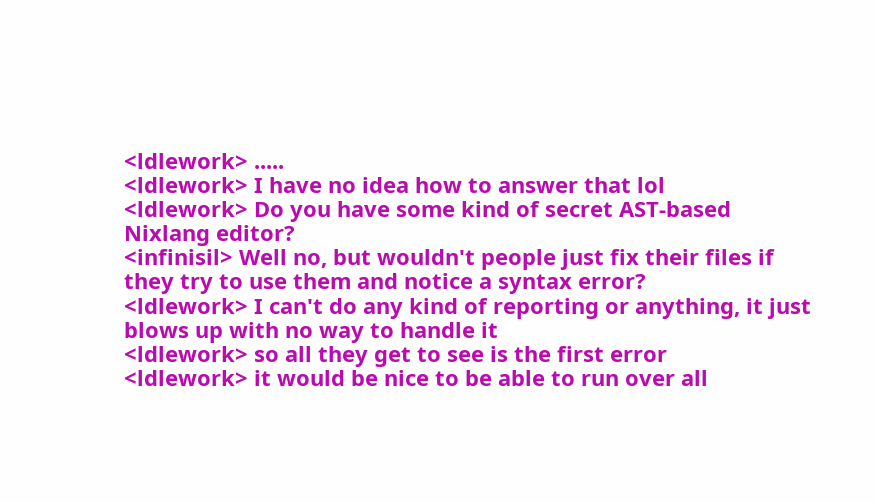<ldlework> .....
<ldlework> I have no idea how to answer that lol
<ldlework> Do you have some kind of secret AST-based Nixlang editor?
<infinisil> Well no, but wouldn't people just fix their files if they try to use them and notice a syntax error?
<ldlework> I can't do any kind of reporting or anything, it just blows up with no way to handle it
<ldlework> so all they get to see is the first error
<ldlework> it would be nice to be able to run over all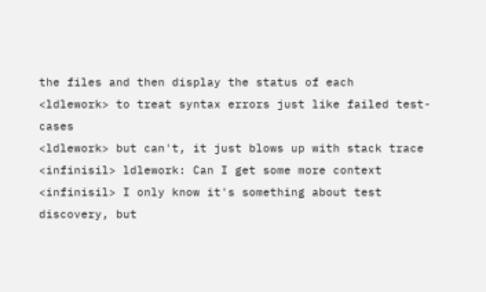the files and then display the status of each
<ldlework> to treat syntax errors just like failed test-cases
<ldlework> but can't, it just blows up with stack trace
<infinisil> ldlework: Can I get some more context
<infinisil> I only know it's something about test discovery, but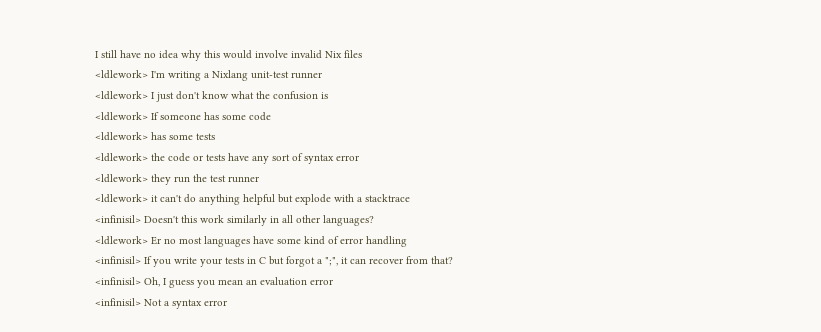I still have no idea why this would involve invalid Nix files
<ldlework> I'm writing a Nixlang unit-test runner
<ldlework> I just don't know what the confusion is
<ldlework> If someone has some code
<ldlework> has some tests
<ldlework> the code or tests have any sort of syntax error
<ldlework> they run the test runner
<ldlework> it can't do anything helpful but explode with a stacktrace
<infinisil> Doesn't this work similarly in all other languages?
<ldlework> Er no most languages have some kind of error handling
<infinisil> If you write your tests in C but forgot a ";", it can recover from that?
<infinisil> Oh, I guess you mean an evaluation error
<infinisil> Not a syntax error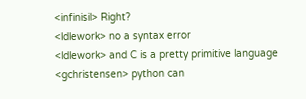<infinisil> Right?
<ldlework> no a syntax error
<ldlework> and C is a pretty primitive language
<gchristensen> python can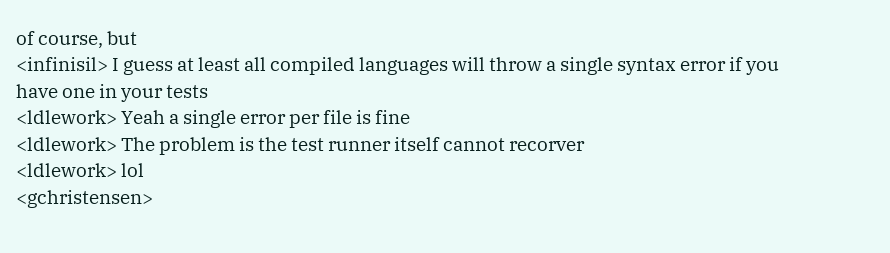of course, but
<infinisil> I guess at least all compiled languages will throw a single syntax error if you have one in your tests
<ldlework> Yeah a single error per file is fine
<ldlework> The problem is the test runner itself cannot recorver
<ldlework> lol
<gchristensen>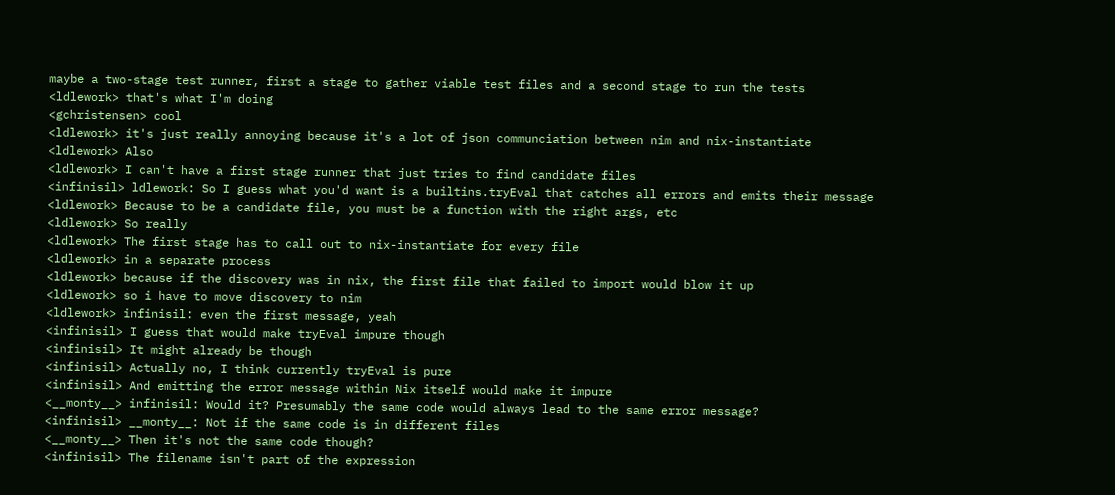maybe a two-stage test runner, first a stage to gather viable test files and a second stage to run the tests
<ldlework> that's what I'm doing
<gchristensen> cool
<ldlework> it's just really annoying because it's a lot of json communciation between nim and nix-instantiate
<ldlework> Also
<ldlework> I can't have a first stage runner that just tries to find candidate files
<infinisil> ldlework: So I guess what you'd want is a builtins.tryEval that catches all errors and emits their message
<ldlework> Because to be a candidate file, you must be a function with the right args, etc
<ldlework> So really
<ldlework> The first stage has to call out to nix-instantiate for every file
<ldlework> in a separate process
<ldlework> because if the discovery was in nix, the first file that failed to import would blow it up
<ldlework> so i have to move discovery to nim
<ldlework> infinisil: even the first message, yeah
<infinisil> I guess that would make tryEval impure though
<infinisil> It might already be though
<infinisil> Actually no, I think currently tryEval is pure
<infinisil> And emitting the error message within Nix itself would make it impure
<__monty__> infinisil: Would it? Presumably the same code would always lead to the same error message?
<infinisil> __monty__: Not if the same code is in different files
<__monty__> Then it's not the same code though?
<infinisil> The filename isn't part of the expression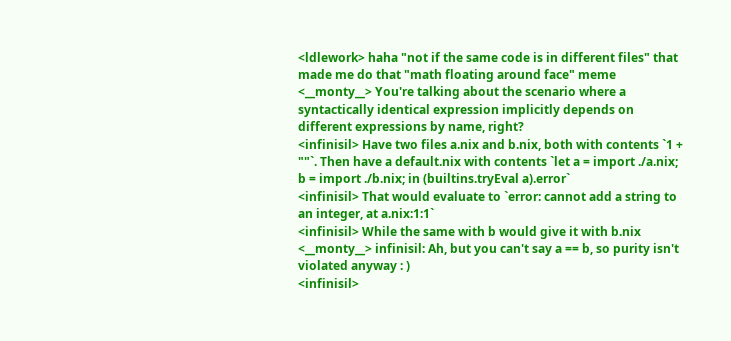<ldlework> haha "not if the same code is in different files" that made me do that "math floating around face" meme
<__monty__> You're talking about the scenario where a syntactically identical expression implicitly depends on different expressions by name, right?
<infinisil> Have two files a.nix and b.nix, both with contents `1 + ""`. Then have a default.nix with contents `let a = import ./a.nix; b = import ./b.nix; in (builtins.tryEval a).error`
<infinisil> That would evaluate to `error: cannot add a string to an integer, at a.nix:1:1`
<infinisil> While the same with b would give it with b.nix
<__monty__> infinisil: Ah, but you can't say a == b, so purity isn't violated anyway : )
<infinisil>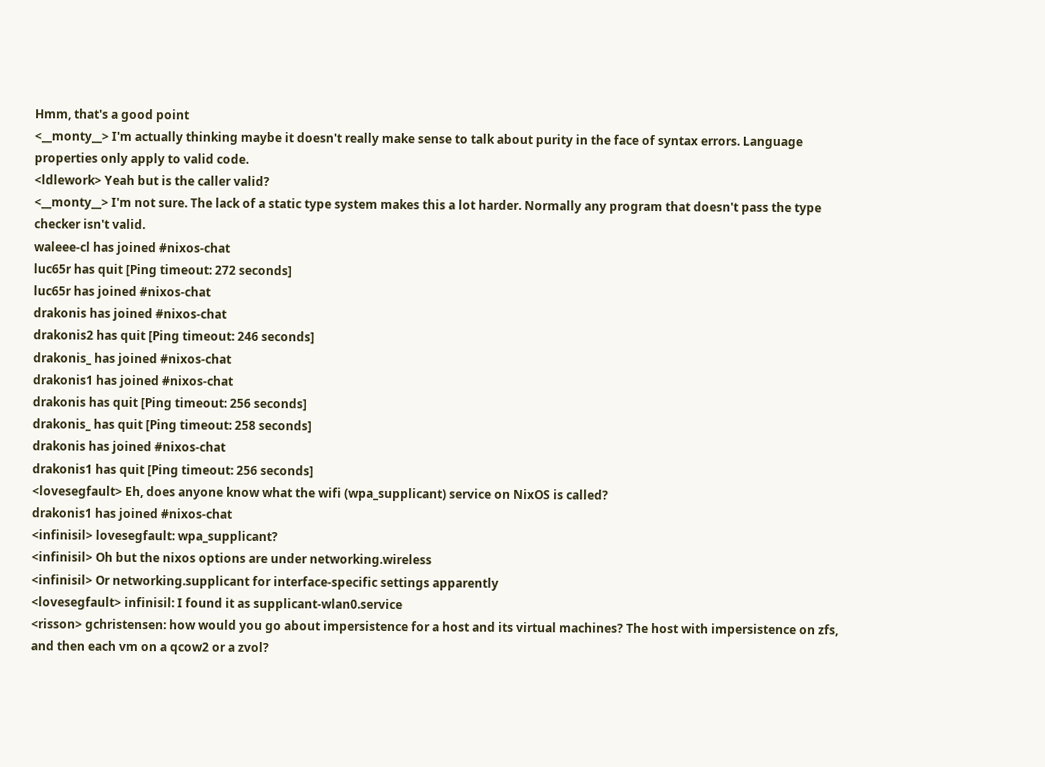Hmm, that's a good point
<__monty__> I'm actually thinking maybe it doesn't really make sense to talk about purity in the face of syntax errors. Language properties only apply to valid code.
<ldlework> Yeah but is the caller valid?
<__monty__> I'm not sure. The lack of a static type system makes this a lot harder. Normally any program that doesn't pass the type checker isn't valid.
waleee-cl has joined #nixos-chat
luc65r has quit [Ping timeout: 272 seconds]
luc65r has joined #nixos-chat
drakonis has joined #nixos-chat
drakonis2 has quit [Ping timeout: 246 seconds]
drakonis_ has joined #nixos-chat
drakonis1 has joined #nixos-chat
drakonis has quit [Ping timeout: 256 seconds]
drakonis_ has quit [Ping timeout: 258 seconds]
drakonis has joined #nixos-chat
drakonis1 has quit [Ping timeout: 256 seconds]
<lovesegfault> Eh, does anyone know what the wifi (wpa_supplicant) service on NixOS is called?
drakonis1 has joined #nixos-chat
<infinisil> lovesegfault: wpa_supplicant?
<infinisil> Oh but the nixos options are under networking.wireless
<infinisil> Or networking.supplicant for interface-specific settings apparently
<lovesegfault> infinisil: I found it as supplicant-wlan0.service
<risson> gchristensen: how would you go about impersistence for a host and its virtual machines? The host with impersistence on zfs, and then each vm on a qcow2 or a zvol?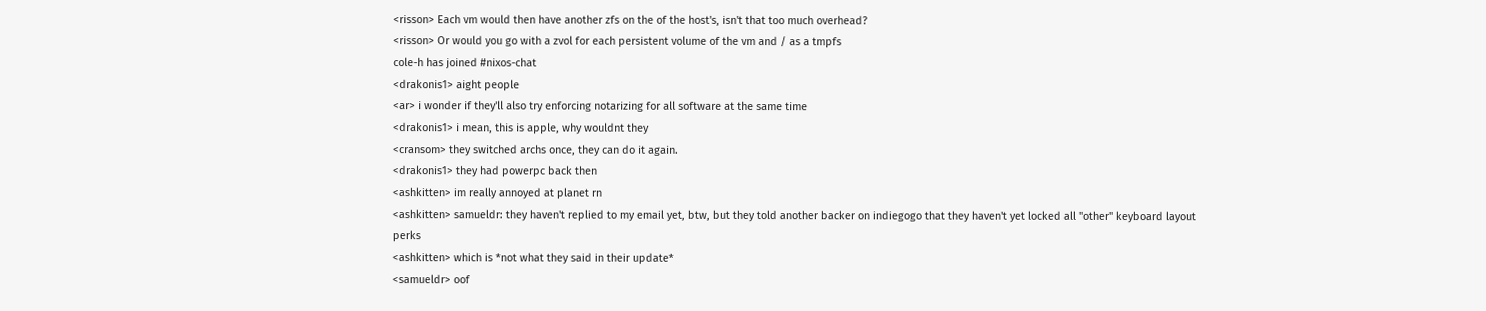<risson> Each vm would then have another zfs on the of the host's, isn't that too much overhead?
<risson> Or would you go with a zvol for each persistent volume of the vm and / as a tmpfs
cole-h has joined #nixos-chat
<drakonis1> aight people
<ar> i wonder if they'll also try enforcing notarizing for all software at the same time
<drakonis1> i mean, this is apple, why wouldnt they
<cransom> they switched archs once, they can do it again.
<drakonis1> they had powerpc back then
<ashkitten> im really annoyed at planet rn
<ashkitten> samueldr: they haven't replied to my email yet, btw, but they told another backer on indiegogo that they haven't yet locked all "other" keyboard layout perks
<ashkitten> which is *not what they said in their update*
<samueldr> oof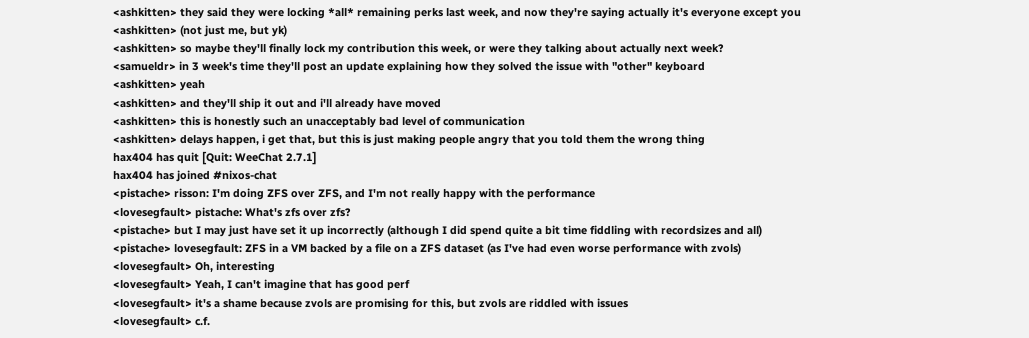<ashkitten> they said they were locking *all* remaining perks last week, and now they're saying actually it's everyone except you
<ashkitten> (not just me, but yk)
<ashkitten> so maybe they'll finally lock my contribution this week, or were they talking about actually next week?
<samueldr> in 3 week's time they'll post an update explaining how they solved the issue with "other" keyboard
<ashkitten> yeah
<ashkitten> and they'll ship it out and i'll already have moved
<ashkitten> this is honestly such an unacceptably bad level of communication
<ashkitten> delays happen, i get that, but this is just making people angry that you told them the wrong thing
hax404 has quit [Quit: WeeChat 2.7.1]
hax404 has joined #nixos-chat
<pistache> risson: I'm doing ZFS over ZFS, and I'm not really happy with the performance
<lovesegfault> pistache: What's zfs over zfs?
<pistache> but I may just have set it up incorrectly (although I did spend quite a bit time fiddling with recordsizes and all)
<pistache> lovesegfault: ZFS in a VM backed by a file on a ZFS dataset (as I've had even worse performance with zvols)
<lovesegfault> Oh, interesting
<lovesegfault> Yeah, I can't imagine that has good perf
<lovesegfault> it's a shame because zvols are promising for this, but zvols are riddled with issues
<lovesegfault> c.f.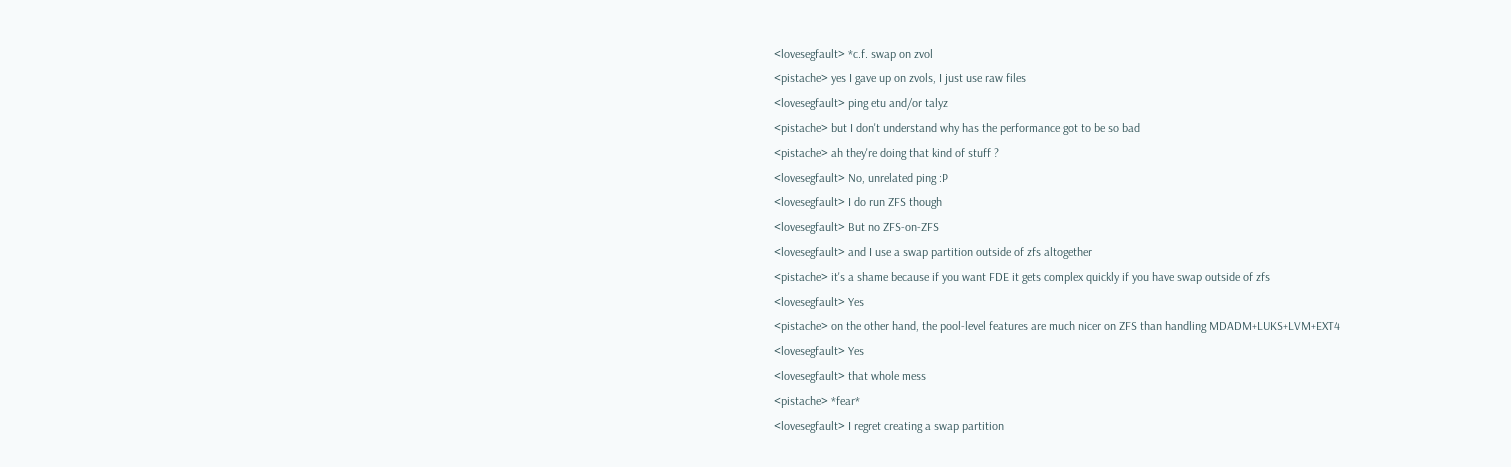<lovesegfault> *c.f. swap on zvol
<pistache> yes I gave up on zvols, I just use raw files
<lovesegfault> ping etu and/or talyz
<pistache> but I don't understand why has the performance got to be so bad
<pistache> ah they're doing that kind of stuff ?
<lovesegfault> No, unrelated ping :P
<lovesegfault> I do run ZFS though
<lovesegfault> But no ZFS-on-ZFS
<lovesegfault> and I use a swap partition outside of zfs altogether
<pistache> it's a shame because if you want FDE it gets complex quickly if you have swap outside of zfs
<lovesegfault> Yes
<pistache> on the other hand, the pool-level features are much nicer on ZFS than handling MDADM+LUKS+LVM+EXT4
<lovesegfault> Yes
<lovesegfault> that whole mess
<pistache> *fear*
<lovesegfault> I regret creating a swap partition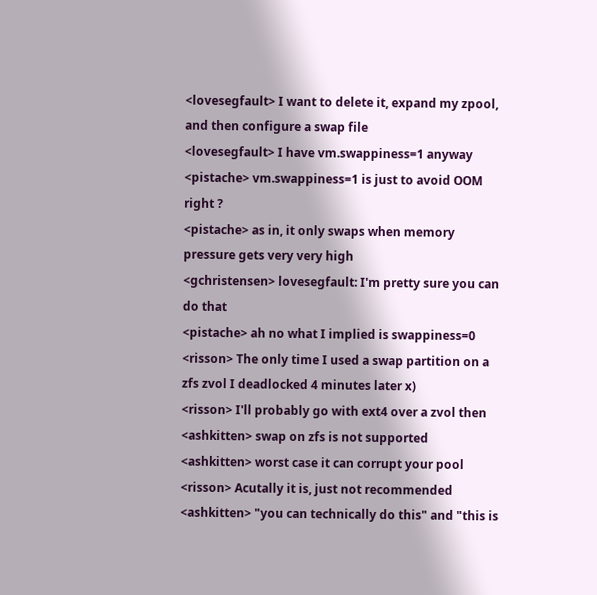<lovesegfault> I want to delete it, expand my zpool, and then configure a swap file
<lovesegfault> I have vm.swappiness=1 anyway
<pistache> vm.swappiness=1 is just to avoid OOM right ?
<pistache> as in, it only swaps when memory pressure gets very very high
<gchristensen> lovesegfault: I'm pretty sure you can do that
<pistache> ah no what I implied is swappiness=0
<risson> The only time I used a swap partition on a zfs zvol I deadlocked 4 minutes later x)
<risson> I'll probably go with ext4 over a zvol then
<ashkitten> swap on zfs is not supported
<ashkitten> worst case it can corrupt your pool
<risson> Acutally it is, just not recommended
<ashkitten> "you can technically do this" and "this is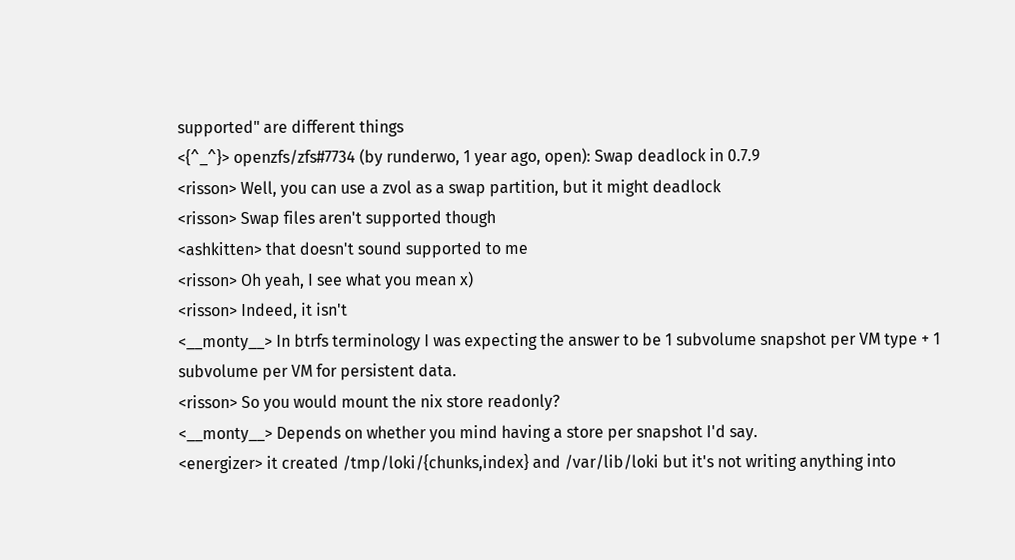supported" are different things
<{^_^}> openzfs/zfs#7734 (by runderwo, 1 year ago, open): Swap deadlock in 0.7.9
<risson> Well, you can use a zvol as a swap partition, but it might deadlock
<risson> Swap files aren't supported though
<ashkitten> that doesn't sound supported to me
<risson> Oh yeah, I see what you mean x)
<risson> Indeed, it isn't
<__monty__> In btrfs terminology I was expecting the answer to be 1 subvolume snapshot per VM type + 1 subvolume per VM for persistent data.
<risson> So you would mount the nix store readonly?
<__monty__> Depends on whether you mind having a store per snapshot I'd say.
<energizer> it created /tmp/loki/{chunks,index} and /var/lib/loki but it's not writing anything into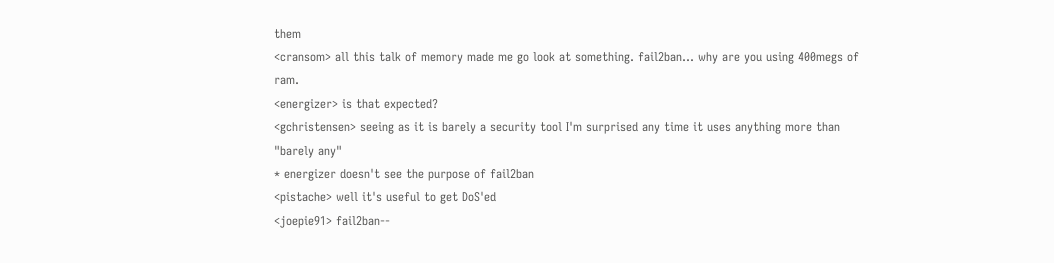them
<cransom> all this talk of memory made me go look at something. fail2ban... why are you using 400megs of ram.
<energizer> is that expected?
<gchristensen> seeing as it is barely a security tool I'm surprised any time it uses anything more than "barely any"
* energizer doesn't see the purpose of fail2ban
<pistache> well it's useful to get DoS'ed
<joepie91> fail2ban--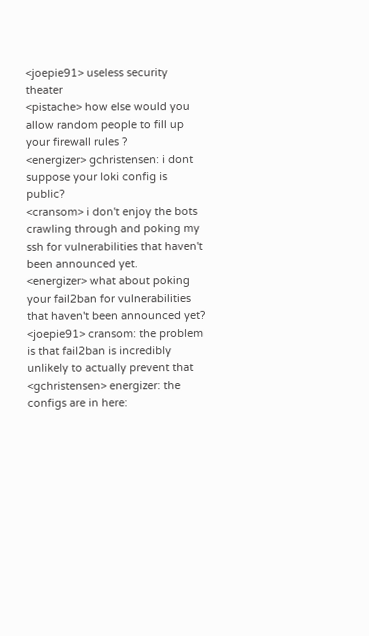<joepie91> useless security theater
<pistache> how else would you allow random people to fill up your firewall rules ?
<energizer> gchristensen: i dont suppose your loki config is public?
<cransom> i don't enjoy the bots crawling through and poking my ssh for vulnerabilities that haven't been announced yet.
<energizer> what about poking your fail2ban for vulnerabilities that haven't been announced yet?
<joepie91> cransom: the problem is that fail2ban is incredibly unlikely to actually prevent that
<gchristensen> energizer: the configs are in here: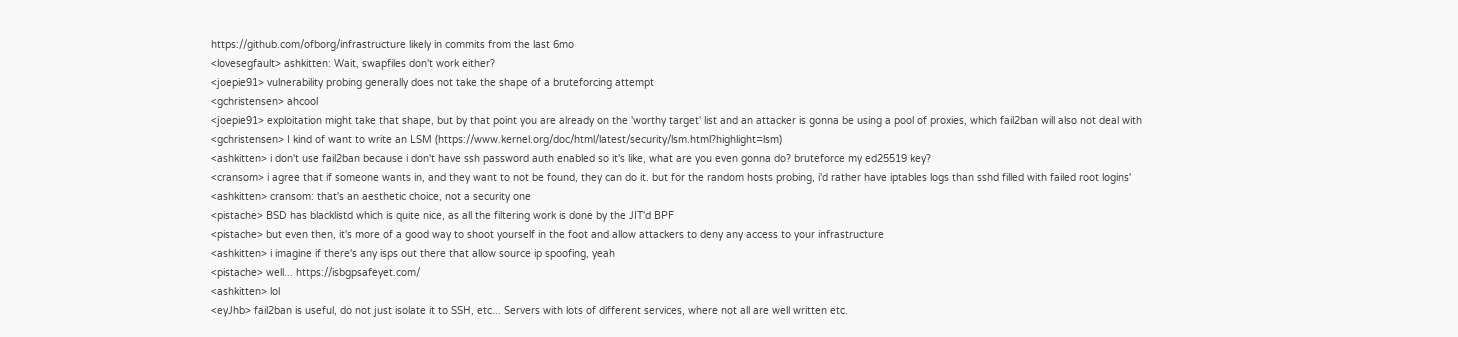https://github.com/ofborg/infrastructure likely in commits from the last 6mo
<lovesegfault> ashkitten: Wait, swapfiles don't work either?
<joepie91> vulnerability probing generally does not take the shape of a bruteforcing attempt
<gchristensen> ahcool
<joepie91> exploitation might take that shape, but by that point you are already on the 'worthy target' list and an attacker is gonna be using a pool of proxies, which fail2ban will also not deal with
<gchristensen> I kind of want to write an LSM (https://www.kernel.org/doc/html/latest/security/lsm.html?highlight=lsm)
<ashkitten> i don't use fail2ban because i don't have ssh password auth enabled so it's like, what are you even gonna do? bruteforce my ed25519 key?
<cransom> i agree that if someone wants in, and they want to not be found, they can do it. but for the random hosts probing, i'd rather have iptables logs than sshd filled with failed root logins'
<ashkitten> cransom: that's an aesthetic choice, not a security one
<pistache> BSD has blacklistd which is quite nice, as all the filtering work is done by the JIT'd BPF
<pistache> but even then, it's more of a good way to shoot yourself in the foot and allow attackers to deny any access to your infrastructure
<ashkitten> i imagine if there's any isps out there that allow source ip spoofing, yeah
<pistache> well... https://isbgpsafeyet.com/
<ashkitten> lol
<eyJhb> fail2ban is useful, do not just isolate it to SSH, etc... Servers with lots of different services, where not all are well written etc.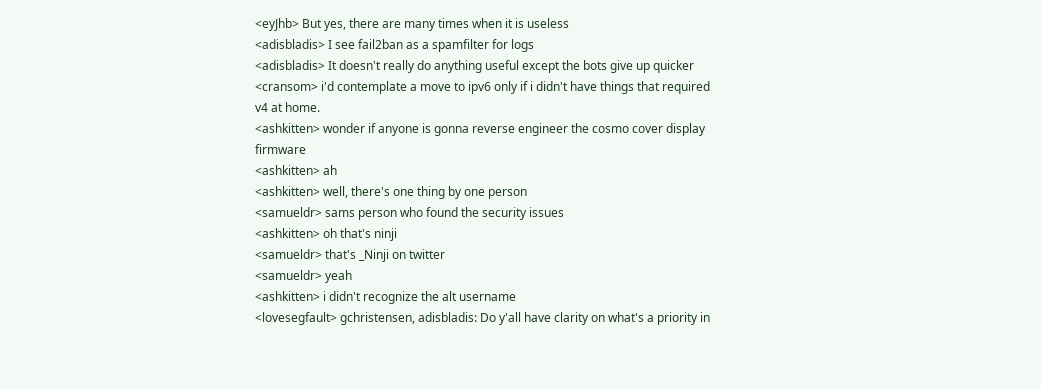<eyJhb> But yes, there are many times when it is useless
<adisbladis> I see fail2ban as a spamfilter for logs
<adisbladis> It doesn't really do anything useful except the bots give up quicker
<cransom> i'd contemplate a move to ipv6 only if i didn't have things that required v4 at home.
<ashkitten> wonder if anyone is gonna reverse engineer the cosmo cover display firmware
<ashkitten> ah
<ashkitten> well, there's one thing by one person
<samueldr> sams person who found the security issues
<ashkitten> oh that's ninji
<samueldr> that's _Ninji on twitter
<samueldr> yeah
<ashkitten> i didn't recognize the alt username
<lovesegfault> gchristensen, adisbladis: Do y'all have clarity on what's a priority in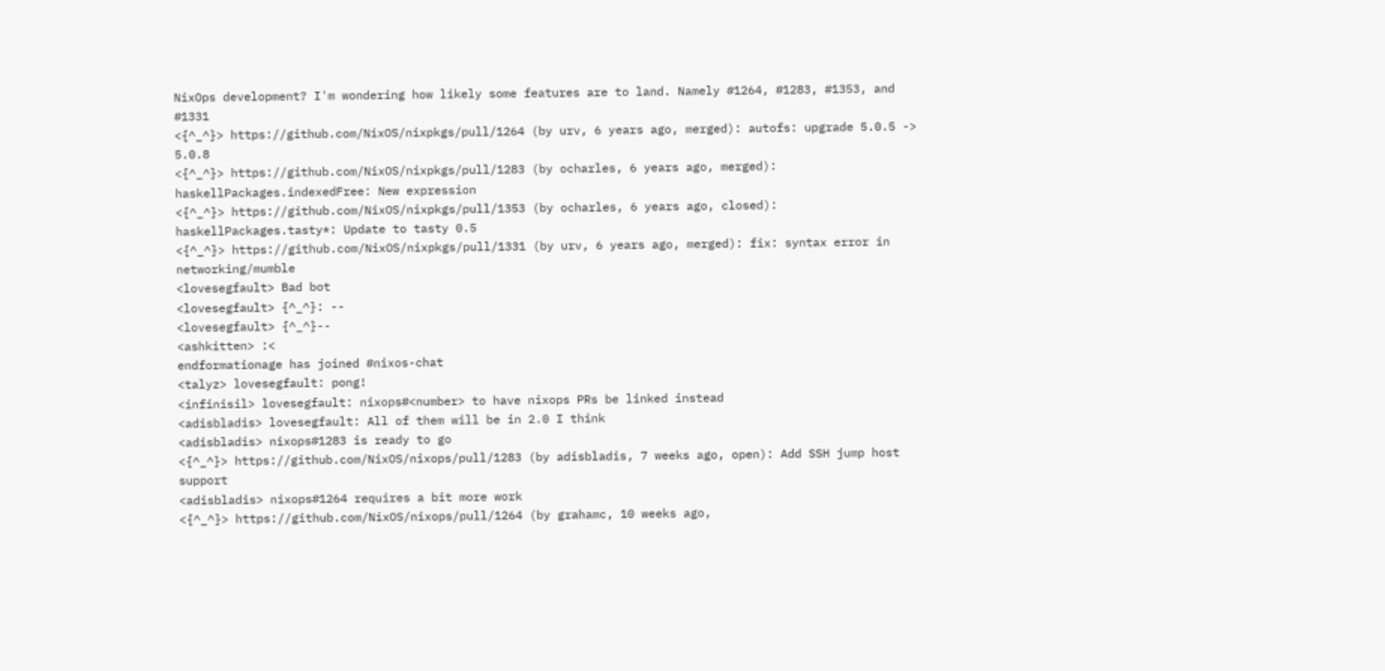NixOps development? I'm wondering how likely some features are to land. Namely #1264, #1283, #1353, and #1331
<{^_^}> https://github.com/NixOS/nixpkgs/pull/1264 (by urv, 6 years ago, merged): autofs: upgrade 5.0.5 -> 5.0.8
<{^_^}> https://github.com/NixOS/nixpkgs/pull/1283 (by ocharles, 6 years ago, merged): haskellPackages.indexedFree: New expression
<{^_^}> https://github.com/NixOS/nixpkgs/pull/1353 (by ocharles, 6 years ago, closed): haskellPackages.tasty*: Update to tasty 0.5
<{^_^}> https://github.com/NixOS/nixpkgs/pull/1331 (by urv, 6 years ago, merged): fix: syntax error in networking/mumble
<lovesegfault> Bad bot
<lovesegfault> {^_^}: --
<lovesegfault> {^_^}--
<ashkitten> :<
endformationage has joined #nixos-chat
<talyz> lovesegfault: pong!
<infinisil> lovesegfault: nixops#<number> to have nixops PRs be linked instead
<adisbladis> lovesegfault: All of them will be in 2.0 I think
<adisbladis> nixops#1283 is ready to go
<{^_^}> https://github.com/NixOS/nixops/pull/1283 (by adisbladis, 7 weeks ago, open): Add SSH jump host support
<adisbladis> nixops#1264 requires a bit more work
<{^_^}> https://github.com/NixOS/nixops/pull/1264 (by grahamc, 10 weeks ago,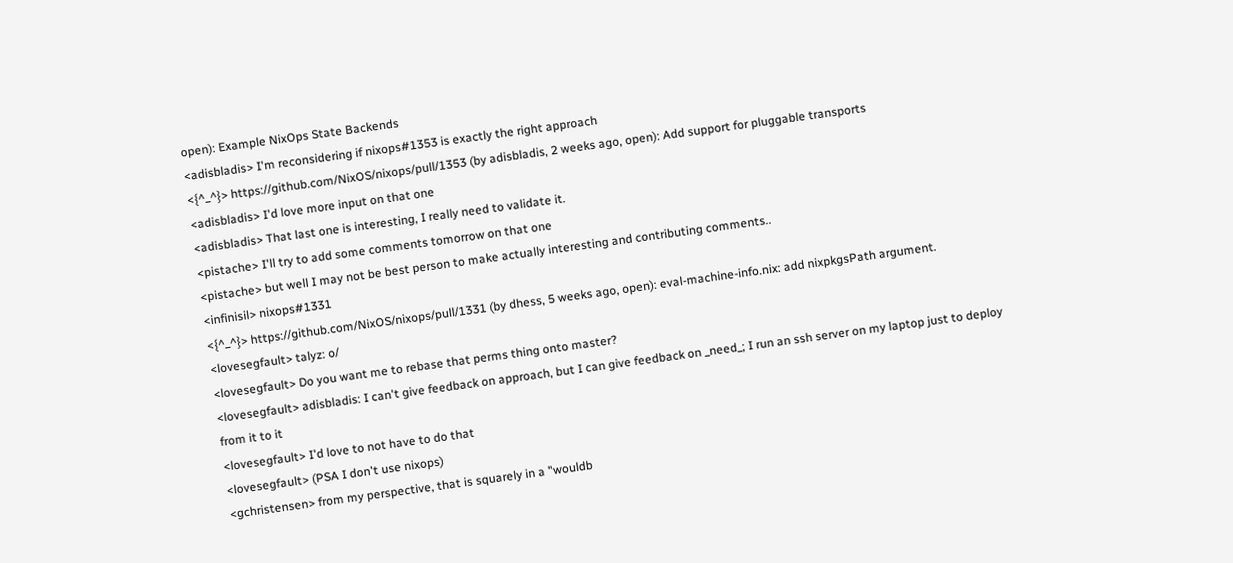open): Example NixOps State Backends
<adisbladis> I'm reconsidering if nixops#1353 is exactly the right approach
<{^_^}> https://github.com/NixOS/nixops/pull/1353 (by adisbladis, 2 weeks ago, open): Add support for pluggable transports
<adisbladis> I'd love more input on that one
<adisbladis> That last one is interesting, I really need to validate it.
<pistache> I'll try to add some comments tomorrow on that one
<pistache> but well I may not be best person to make actually interesting and contributing comments..
<infinisil> nixops#1331
<{^_^}> https://github.com/NixOS/nixops/pull/1331 (by dhess, 5 weeks ago, open): eval-machine-info.nix: add nixpkgsPath argument.
<lovesegfault> talyz: o/
<lovesegfault> Do you want me to rebase that perms thing onto master?
<lovesegfault> adisbladis: I can't give feedback on approach, but I can give feedback on _need_; I run an ssh server on my laptop just to deploy from it to it
<lovesegfault> I'd love to not have to do that
<lovesegfault> (PSA I don't use nixops)
<gchristensen> from my perspective, that is squarely in a "wouldb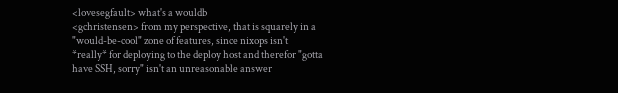<lovesegfault> what's a wouldb
<gchristensen> from my perspective, that is squarely in a "would-be-cool" zone of features, since nixops isn't *really* for deploying to the deploy host and therefor "gotta have SSH, sorry" isn't an unreasonable answer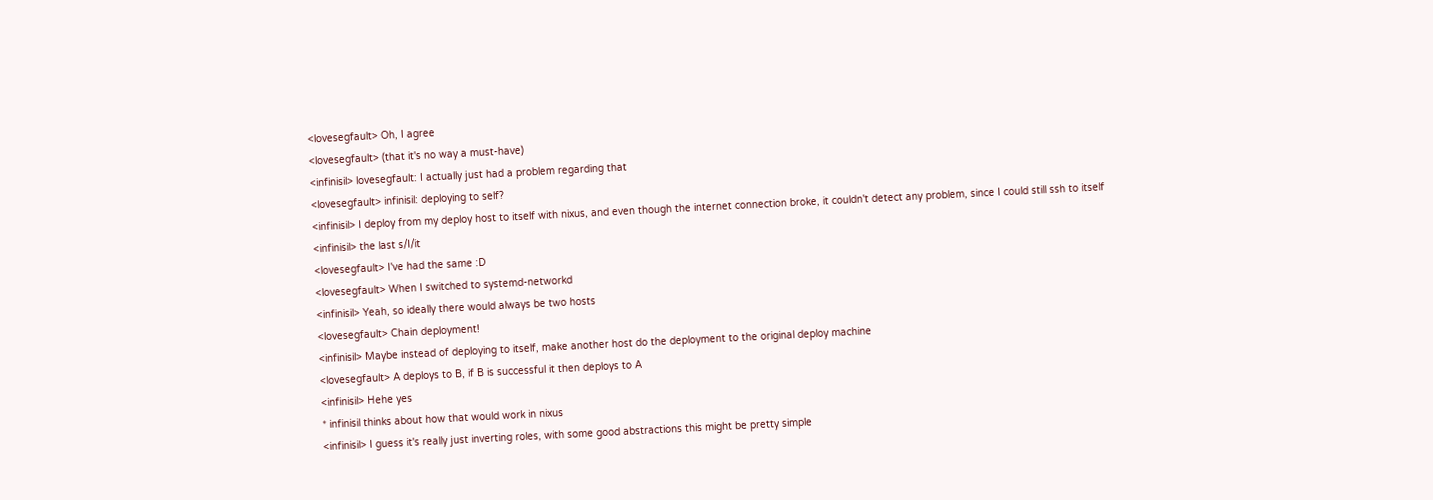<lovesegfault> Oh, I agree
<lovesegfault> (that it's no way a must-have)
<infinisil> lovesegfault: I actually just had a problem regarding that
<lovesegfault> infinisil: deploying to self?
<infinisil> I deploy from my deploy host to itself with nixus, and even though the internet connection broke, it couldn't detect any problem, since I could still ssh to itself
<infinisil> the last s/I/it
<lovesegfault> I've had the same :D
<lovesegfault> When I switched to systemd-networkd
<infinisil> Yeah, so ideally there would always be two hosts
<lovesegfault> Chain deployment!
<infinisil> Maybe instead of deploying to itself, make another host do the deployment to the original deploy machine
<lovesegfault> A deploys to B, if B is successful it then deploys to A
<infinisil> Hehe yes
* infinisil thinks about how that would work in nixus
<infinisil> I guess it's really just inverting roles, with some good abstractions this might be pretty simple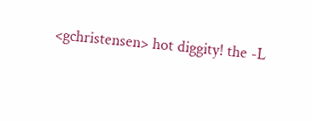<gchristensen> hot diggity! the -L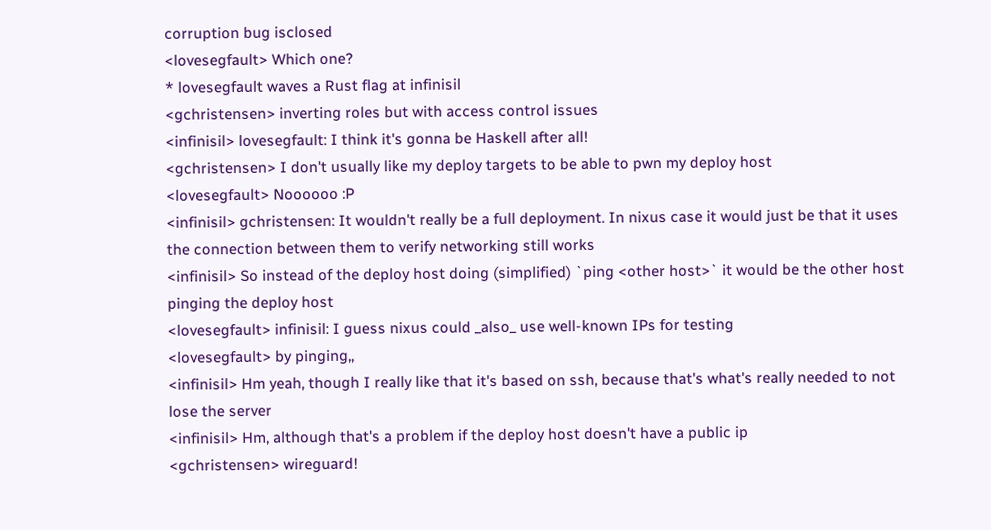corruption bug isclosed
<lovesegfault> Which one?
* lovesegfault waves a Rust flag at infinisil
<gchristensen> inverting roles but with access control issues
<infinisil> lovesegfault: I think it's gonna be Haskell after all!
<gchristensen> I don't usually like my deploy targets to be able to pwn my deploy host
<lovesegfault> Noooooo :P
<infinisil> gchristensen: It wouldn't really be a full deployment. In nixus case it would just be that it uses the connection between them to verify networking still works
<infinisil> So instead of the deploy host doing (simplified) `ping <other host>` it would be the other host pinging the deploy host
<lovesegfault> infinisil: I guess nixus could _also_ use well-known IPs for testing
<lovesegfault> by pinging,,
<infinisil> Hm yeah, though I really like that it's based on ssh, because that's what's really needed to not lose the server
<infinisil> Hm, although that's a problem if the deploy host doesn't have a public ip
<gchristensen> wireguard!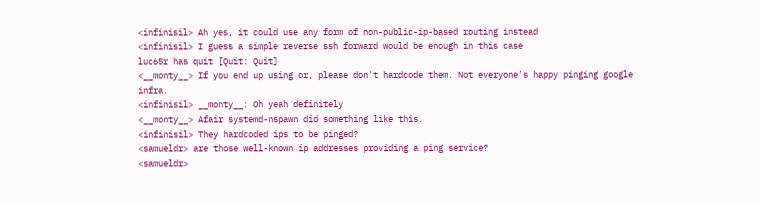<infinisil> Ah yes, it could use any form of non-public-ip-based routing instead
<infinisil> I guess a simple reverse ssh forward would be enough in this case
luc65r has quit [Quit: Quit]
<__monty__> If you end up using or, please don't hardcode them. Not everyone's happy pinging google infra.
<infinisil> __monty__: Oh yeah definitely
<__monty__> Afair systemd-nspawn did something like this.
<infinisil> They hardcoded ips to be pinged?
<samueldr> are those well-known ip addresses providing a ping service?
<samueldr>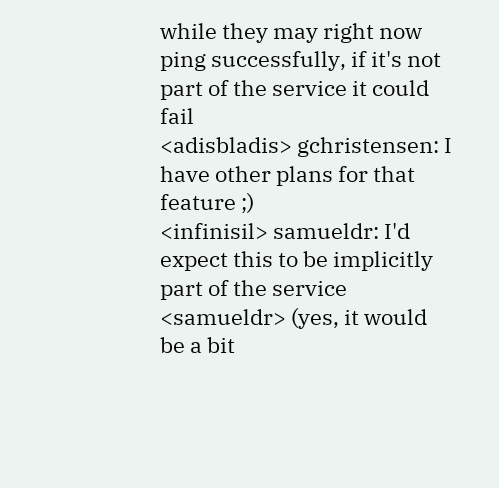while they may right now ping successfully, if it's not part of the service it could fail
<adisbladis> gchristensen: I have other plans for that feature ;)
<infinisil> samueldr: I'd expect this to be implicitly part of the service
<samueldr> (yes, it would be a bit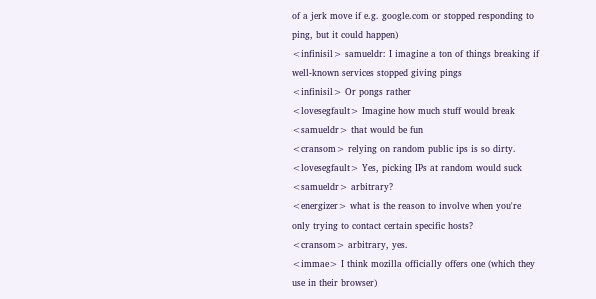of a jerk move if e.g. google.com or stopped responding to ping, but it could happen)
<infinisil> samueldr: I imagine a ton of things breaking if well-known services stopped giving pings
<infinisil> Or pongs rather
<lovesegfault> Imagine how much stuff would break
<samueldr> that would be fun
<cransom> relying on random public ips is so dirty.
<lovesegfault> Yes, picking IPs at random would suck
<samueldr> arbitrary?
<energizer> what is the reason to involve when you're only trying to contact certain specific hosts?
<cransom> arbitrary, yes.
<immae> I think mozilla officially offers one (which they use in their browser)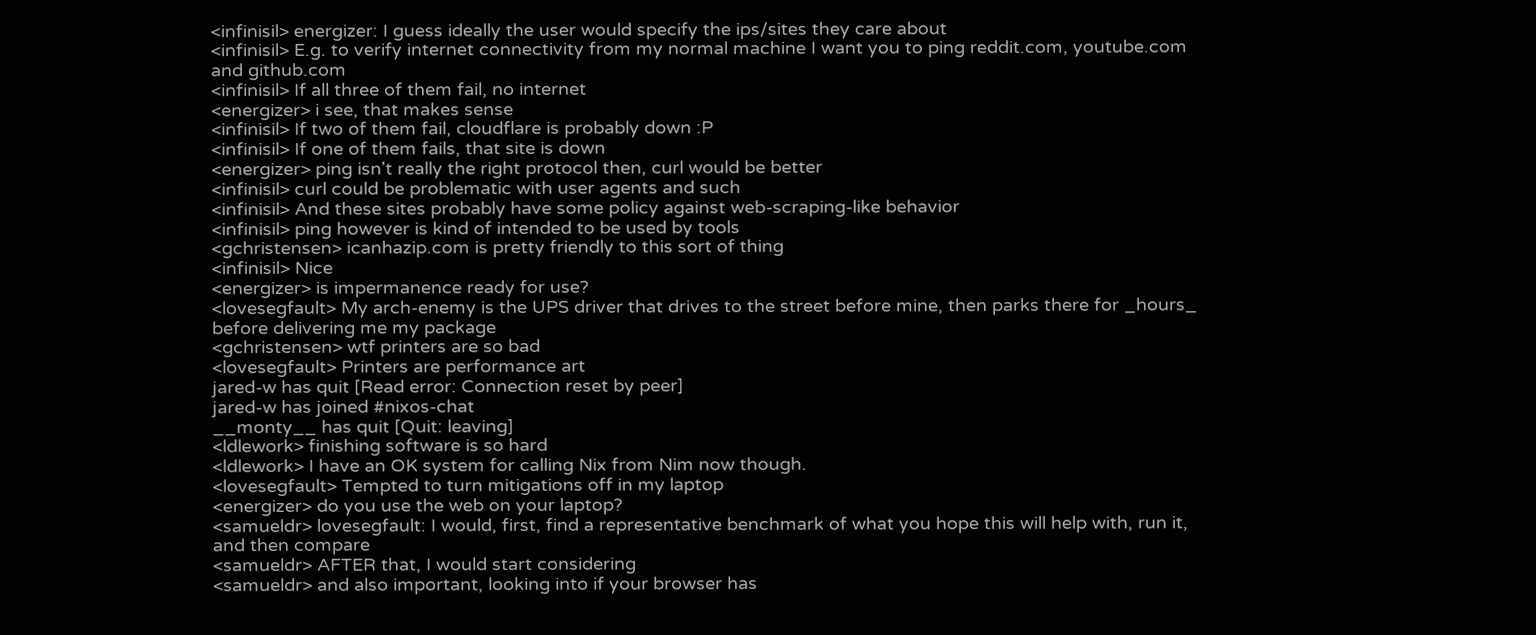<infinisil> energizer: I guess ideally the user would specify the ips/sites they care about
<infinisil> E.g. to verify internet connectivity from my normal machine I want you to ping reddit.com, youtube.com and github.com
<infinisil> If all three of them fail, no internet
<energizer> i see, that makes sense
<infinisil> If two of them fail, cloudflare is probably down :P
<infinisil> If one of them fails, that site is down
<energizer> ping isn't really the right protocol then, curl would be better
<infinisil> curl could be problematic with user agents and such
<infinisil> And these sites probably have some policy against web-scraping-like behavior
<infinisil> ping however is kind of intended to be used by tools
<gchristensen> icanhazip.com is pretty friendly to this sort of thing
<infinisil> Nice
<energizer> is impermanence ready for use?
<lovesegfault> My arch-enemy is the UPS driver that drives to the street before mine, then parks there for _hours_ before delivering me my package
<gchristensen> wtf printers are so bad
<lovesegfault> Printers are performance art
jared-w has quit [Read error: Connection reset by peer]
jared-w has joined #nixos-chat
__monty__ has quit [Quit: leaving]
<ldlework> finishing software is so hard
<ldlework> I have an OK system for calling Nix from Nim now though.
<lovesegfault> Tempted to turn mitigations off in my laptop
<energizer> do you use the web on your laptop?
<samueldr> lovesegfault: I would, first, find a representative benchmark of what you hope this will help with, run it, and then compare
<samueldr> AFTER that, I would start considering
<samueldr> and also important, looking into if your browser has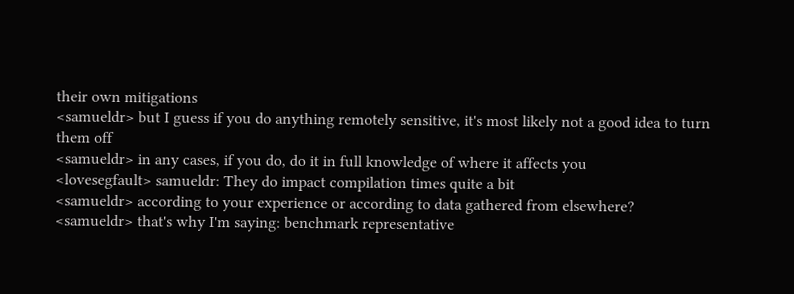their own mitigations
<samueldr> but I guess if you do anything remotely sensitive, it's most likely not a good idea to turn them off
<samueldr> in any cases, if you do, do it in full knowledge of where it affects you
<lovesegfault> samueldr: They do impact compilation times quite a bit
<samueldr> according to your experience or according to data gathered from elsewhere?
<samueldr> that's why I'm saying: benchmark representative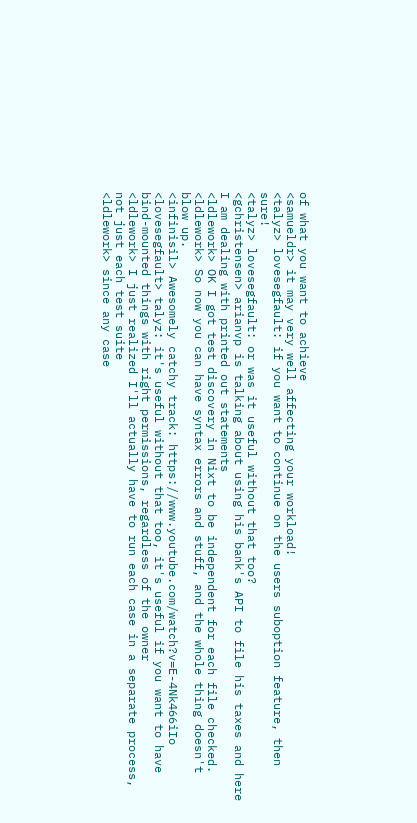of what you want to achieve
<samueldr> it may very well affecting your workload!
<talyz> lovesegfault: if you want to continue on the users suboption feature, then sure!
<talyz> lovesegfault: or was it useful without that too?
<gchristensen> arianvp is talking about using his bank's API to file his taxes and here I am dealing with printed out statements
<ldlework> OK I got test discovery in Nixt to be independent for each file checked.
<ldlework> So now you can have syntax errors and stuff, and the whole thing doesn't blow up.
<infinisil> Awesomely catchy track: https://www.youtube.com/watch?v=E-4Nk466iIo
<lovesegfault> talyz: it's useful without that too, it's useful if you want to have bind-mounted things with right permissions, regardless of the owner
<ldlework> I just realized I'll actually have to run each case in a separate process, not just each test suite
<ldlework> since any case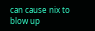can cause nix to blow up